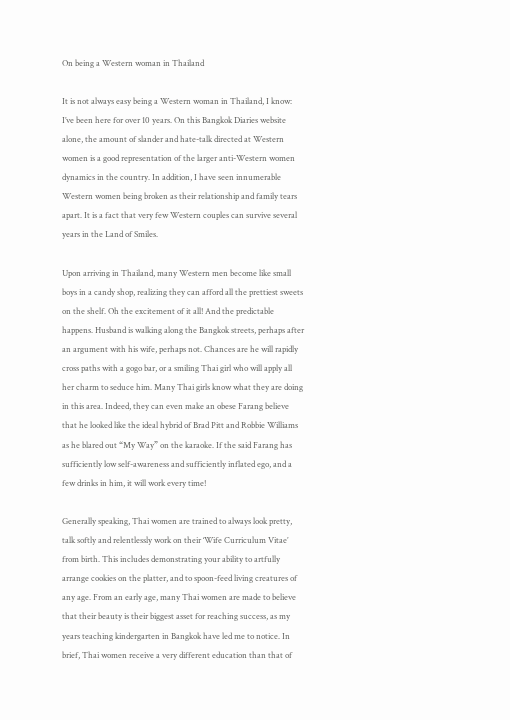On being a Western woman in Thailand

It is not always easy being a Western woman in Thailand, I know: I’ve been here for over 10 years. On this Bangkok Diaries website alone, the amount of slander and hate-talk directed at Western women is a good representation of the larger anti-Western women dynamics in the country. In addition, I have seen innumerable Western women being broken as their relationship and family tears apart. It is a fact that very few Western couples can survive several years in the Land of Smiles.

Upon arriving in Thailand, many Western men become like small boys in a candy shop, realizing they can afford all the prettiest sweets on the shelf. Oh the excitement of it all! And the predictable happens. Husband is walking along the Bangkok streets, perhaps after an argument with his wife, perhaps not. Chances are he will rapidly cross paths with a gogo bar, or a smiling Thai girl who will apply all her charm to seduce him. Many Thai girls know what they are doing in this area. Indeed, they can even make an obese Farang believe that he looked like the ideal hybrid of Brad Pitt and Robbie Williams as he blared out “My Way” on the karaoke. If the said Farang has sufficiently low self-awareness and sufficiently inflated ego, and a few drinks in him, it will work every time!

Generally speaking, Thai women are trained to always look pretty, talk softly and relentlessly work on their ‘Wife Curriculum Vitae’ from birth. This includes demonstrating your ability to artfully arrange cookies on the platter, and to spoon-feed living creatures of any age. From an early age, many Thai women are made to believe that their beauty is their biggest asset for reaching success, as my years teaching kindergarten in Bangkok have led me to notice. In brief, Thai women receive a very different education than that of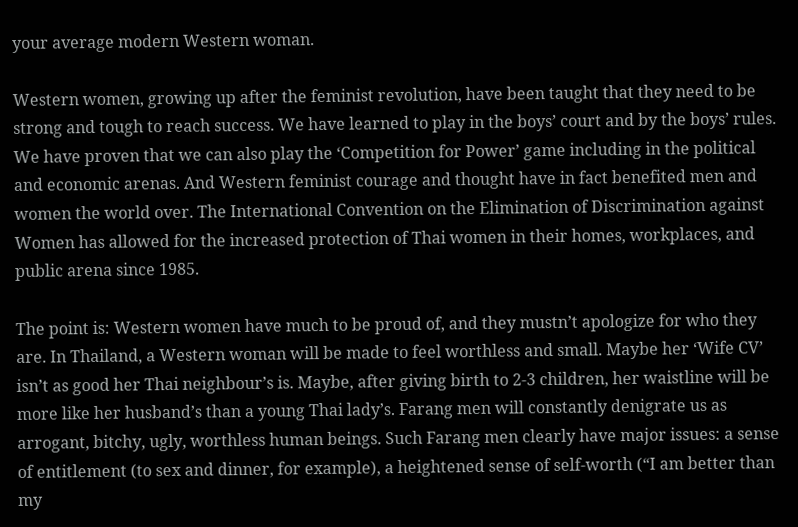your average modern Western woman.

Western women, growing up after the feminist revolution, have been taught that they need to be strong and tough to reach success. We have learned to play in the boys’ court and by the boys’ rules. We have proven that we can also play the ‘Competition for Power’ game including in the political and economic arenas. And Western feminist courage and thought have in fact benefited men and women the world over. The International Convention on the Elimination of Discrimination against Women has allowed for the increased protection of Thai women in their homes, workplaces, and public arena since 1985.

The point is: Western women have much to be proud of, and they mustn’t apologize for who they are. In Thailand, a Western woman will be made to feel worthless and small. Maybe her ‘Wife CV’ isn’t as good her Thai neighbour’s is. Maybe, after giving birth to 2-3 children, her waistline will be more like her husband’s than a young Thai lady’s. Farang men will constantly denigrate us as arrogant, bitchy, ugly, worthless human beings. Such Farang men clearly have major issues: a sense of entitlement (to sex and dinner, for example), a heightened sense of self-worth (“I am better than my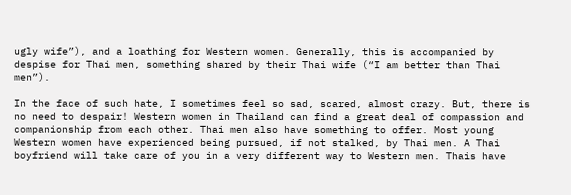ugly wife”), and a loathing for Western women. Generally, this is accompanied by despise for Thai men, something shared by their Thai wife (“I am better than Thai men”).

In the face of such hate, I sometimes feel so sad, scared, almost crazy. But, there is no need to despair! Western women in Thailand can find a great deal of compassion and companionship from each other. Thai men also have something to offer. Most young Western women have experienced being pursued, if not stalked, by Thai men. A Thai boyfriend will take care of you in a very different way to Western men. Thais have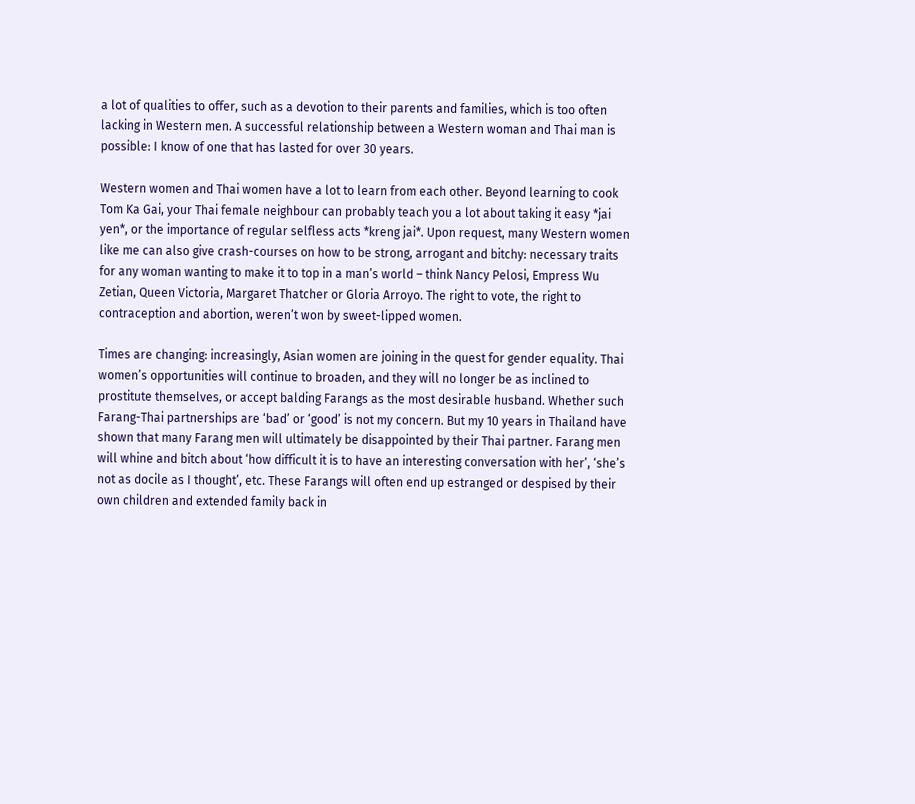a lot of qualities to offer, such as a devotion to their parents and families, which is too often lacking in Western men. A successful relationship between a Western woman and Thai man is possible: I know of one that has lasted for over 30 years.

Western women and Thai women have a lot to learn from each other. Beyond learning to cook Tom Ka Gai, your Thai female neighbour can probably teach you a lot about taking it easy *jai yen*, or the importance of regular selfless acts *kreng jai*. Upon request, many Western women like me can also give crash-courses on how to be strong, arrogant and bitchy: necessary traits for any woman wanting to make it to top in a man’s world – think Nancy Pelosi, Empress Wu Zetian, Queen Victoria, Margaret Thatcher or Gloria Arroyo. The right to vote, the right to contraception and abortion, weren’t won by sweet-lipped women.

Times are changing: increasingly, Asian women are joining in the quest for gender equality. Thai women’s opportunities will continue to broaden, and they will no longer be as inclined to prostitute themselves, or accept balding Farangs as the most desirable husband. Whether such Farang-Thai partnerships are ‘bad’ or ‘good’ is not my concern. But my 10 years in Thailand have shown that many Farang men will ultimately be disappointed by their Thai partner. Farang men will whine and bitch about ‘how difficult it is to have an interesting conversation with her’, ‘she’s not as docile as I thought’, etc. These Farangs will often end up estranged or despised by their own children and extended family back in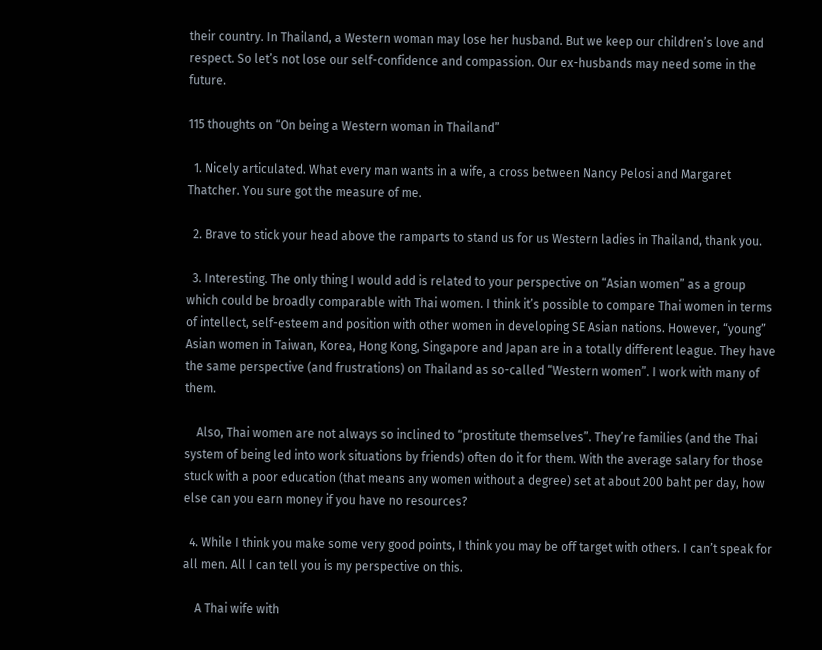their country. In Thailand, a Western woman may lose her husband. But we keep our children’s love and respect. So let’s not lose our self-confidence and compassion. Our ex-husbands may need some in the future.

115 thoughts on “On being a Western woman in Thailand”

  1. Nicely articulated. What every man wants in a wife, a cross between Nancy Pelosi and Margaret Thatcher. You sure got the measure of me.

  2. Brave to stick your head above the ramparts to stand us for us Western ladies in Thailand, thank you.

  3. Interesting. The only thing I would add is related to your perspective on “Asian women” as a group which could be broadly comparable with Thai women. I think it’s possible to compare Thai women in terms of intellect, self-esteem and position with other women in developing SE Asian nations. However, “young” Asian women in Taiwan, Korea, Hong Kong, Singapore and Japan are in a totally different league. They have the same perspective (and frustrations) on Thailand as so-called “Western women”. I work with many of them.

    Also, Thai women are not always so inclined to “prostitute themselves”. They’re families (and the Thai system of being led into work situations by friends) often do it for them. With the average salary for those stuck with a poor education (that means any women without a degree) set at about 200 baht per day, how else can you earn money if you have no resources?

  4. While I think you make some very good points, I think you may be off target with others. I can’t speak for all men. All I can tell you is my perspective on this.

    A Thai wife with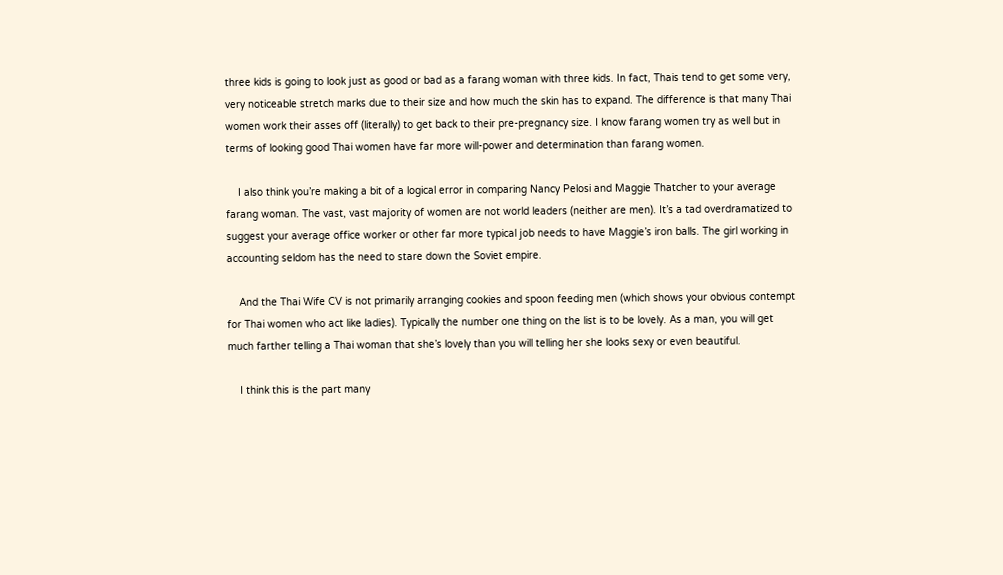three kids is going to look just as good or bad as a farang woman with three kids. In fact, Thais tend to get some very, very noticeable stretch marks due to their size and how much the skin has to expand. The difference is that many Thai women work their asses off (literally) to get back to their pre-pregnancy size. I know farang women try as well but in terms of looking good Thai women have far more will-power and determination than farang women.

    I also think you’re making a bit of a logical error in comparing Nancy Pelosi and Maggie Thatcher to your average farang woman. The vast, vast majority of women are not world leaders (neither are men). It’s a tad overdramatized to suggest your average office worker or other far more typical job needs to have Maggie’s iron balls. The girl working in accounting seldom has the need to stare down the Soviet empire.

    And the Thai Wife CV is not primarily arranging cookies and spoon feeding men (which shows your obvious contempt for Thai women who act like ladies). Typically the number one thing on the list is to be lovely. As a man, you will get much farther telling a Thai woman that she’s lovely than you will telling her she looks sexy or even beautiful.

    I think this is the part many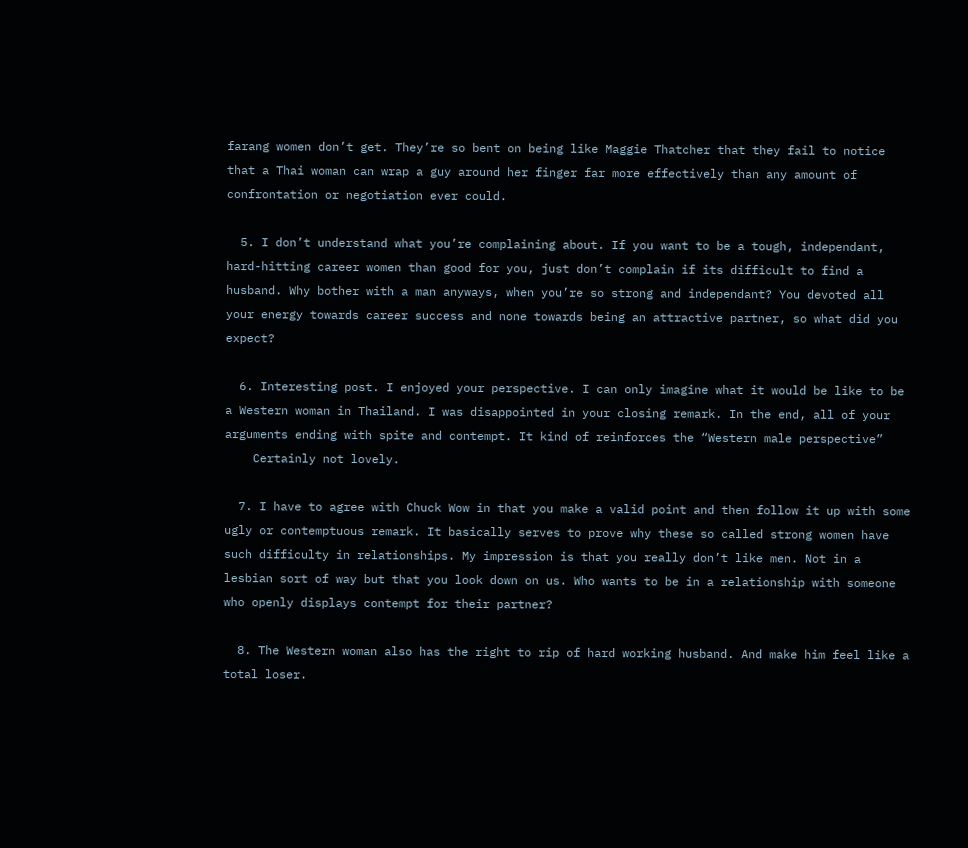farang women don’t get. They’re so bent on being like Maggie Thatcher that they fail to notice that a Thai woman can wrap a guy around her finger far more effectively than any amount of confrontation or negotiation ever could.

  5. I don’t understand what you’re complaining about. If you want to be a tough, independant, hard-hitting career women than good for you, just don’t complain if its difficult to find a husband. Why bother with a man anyways, when you’re so strong and independant? You devoted all your energy towards career success and none towards being an attractive partner, so what did you expect?

  6. Interesting post. I enjoyed your perspective. I can only imagine what it would be like to be a Western woman in Thailand. I was disappointed in your closing remark. In the end, all of your arguments ending with spite and contempt. It kind of reinforces the “Western male perspective”
    Certainly not lovely.

  7. I have to agree with Chuck Wow in that you make a valid point and then follow it up with some ugly or contemptuous remark. It basically serves to prove why these so called strong women have such difficulty in relationships. My impression is that you really don’t like men. Not in a lesbian sort of way but that you look down on us. Who wants to be in a relationship with someone who openly displays contempt for their partner?

  8. The Western woman also has the right to rip of hard working husband. And make him feel like a total loser.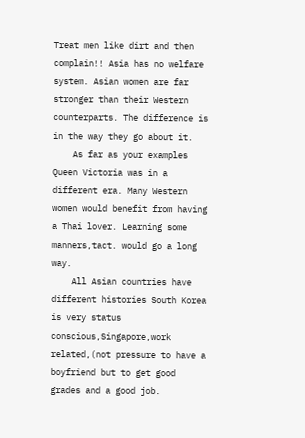Treat men like dirt and then complain!! Asia has no welfare system. Asian women are far stronger than their Western counterparts. The difference is in the way they go about it.
    As far as your examples Queen Victoria was in a different era. Many Western women would benefit from having a Thai lover. Learning some manners,tact. would go a long way.
    All Asian countries have different histories South Korea is very status conscious,Singapore,work related,(not pressure to have a boyfriend but to get good grades and a good job.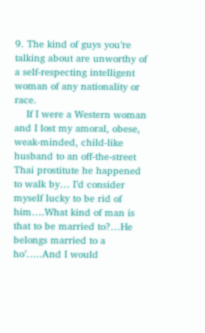9. The kind of guys you’re talking about are unworthy of a self-respecting intelligent woman of any nationality or race.
    If I were a Western woman and I lost my amoral, obese, weak-minded, child-like husband to an off-the-street Thai prostitute he happened to walk by… I’d consider myself lucky to be rid of him….What kind of man is that to be married to?…He belongs married to a ho’…..And I would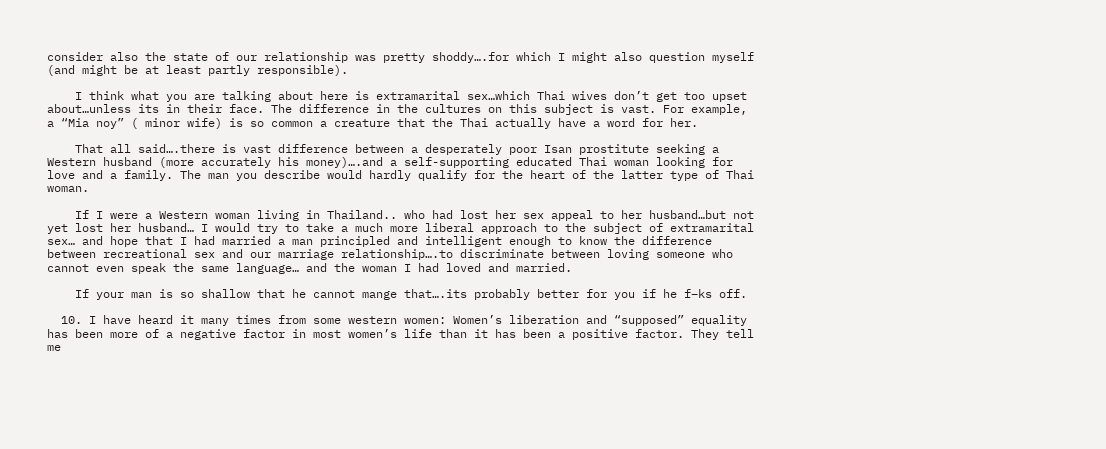consider also the state of our relationship was pretty shoddy….for which I might also question myself (and might be at least partly responsible).

    I think what you are talking about here is extramarital sex…which Thai wives don’t get too upset about…unless its in their face. The difference in the cultures on this subject is vast. For example, a “Mia noy” ( minor wife) is so common a creature that the Thai actually have a word for her.

    That all said….there is vast difference between a desperately poor Isan prostitute seeking a Western husband (more accurately his money)….and a self-supporting educated Thai woman looking for love and a family. The man you describe would hardly qualify for the heart of the latter type of Thai woman.

    If I were a Western woman living in Thailand.. who had lost her sex appeal to her husband…but not yet lost her husband… I would try to take a much more liberal approach to the subject of extramarital sex… and hope that I had married a man principled and intelligent enough to know the difference between recreational sex and our marriage relationship….to discriminate between loving someone who cannot even speak the same language… and the woman I had loved and married.

    If your man is so shallow that he cannot mange that….its probably better for you if he f–ks off.

  10. I have heard it many times from some western women: Women’s liberation and “supposed” equality has been more of a negative factor in most women’s life than it has been a positive factor. They tell me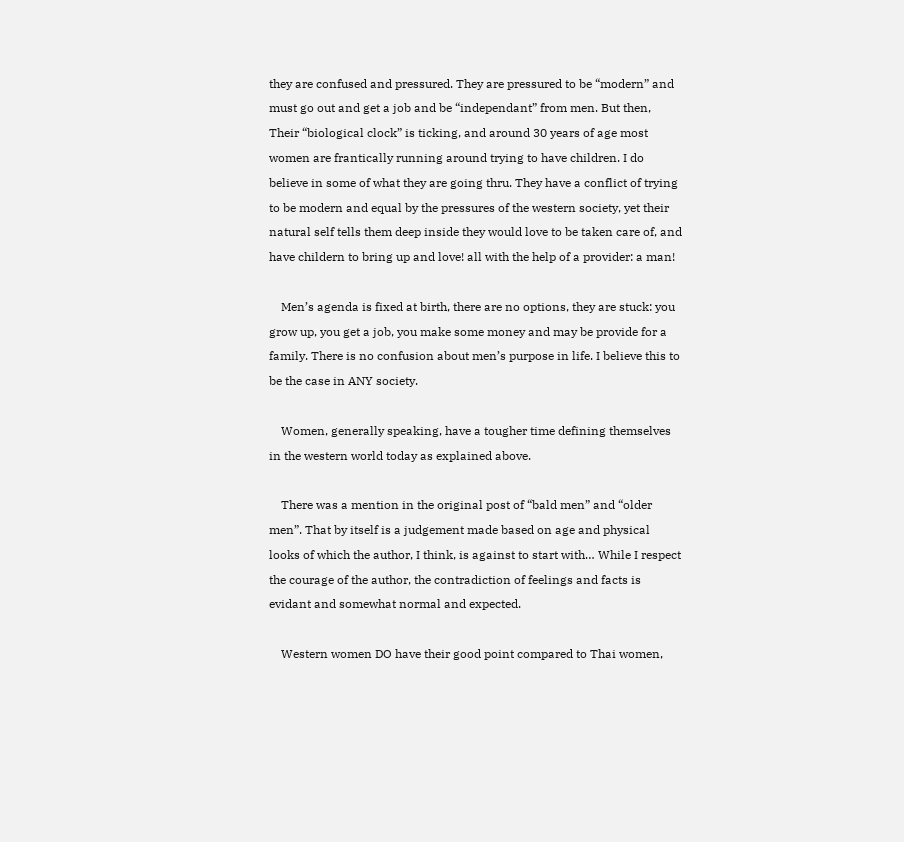they are confused and pressured. They are pressured to be “modern” and must go out and get a job and be “independant” from men. But then, Their “biological clock” is ticking, and around 30 years of age most women are frantically running around trying to have children. I do believe in some of what they are going thru. They have a conflict of trying to be modern and equal by the pressures of the western society, yet their natural self tells them deep inside they would love to be taken care of, and have childern to bring up and love! all with the help of a provider: a man!

    Men’s agenda is fixed at birth, there are no options, they are stuck: you grow up, you get a job, you make some money and may be provide for a family. There is no confusion about men’s purpose in life. I believe this to be the case in ANY society.

    Women, generally speaking, have a tougher time defining themselves in the western world today as explained above.

    There was a mention in the original post of “bald men” and “older men”. That by itself is a judgement made based on age and physical looks of which the author, I think, is against to start with… While I respect the courage of the author, the contradiction of feelings and facts is evidant and somewhat normal and expected.

    Western women DO have their good point compared to Thai women,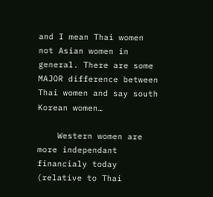and I mean Thai women not Asian women in general. There are some MAJOR difference between Thai women and say south Korean women…

    Western women are more independant financialy today (relative to Thai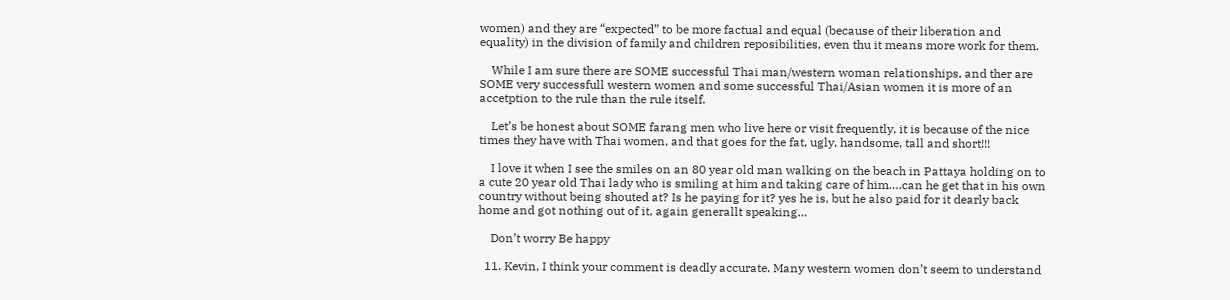women) and they are “expected” to be more factual and equal (because of their liberation and equality) in the division of family and children reposibilities, even thu it means more work for them.

    While I am sure there are SOME successful Thai man/western woman relationships, and ther are SOME very successfull western women and some successful Thai/Asian women it is more of an accetption to the rule than the rule itself.

    Let’s be honest about SOME farang men who live here or visit frequently, it is because of the nice times they have with Thai women, and that goes for the fat, ugly, handsome, tall and short!!!

    I love it when I see the smiles on an 80 year old man walking on the beach in Pattaya holding on to a cute 20 year old Thai lady who is smiling at him and taking care of him….can he get that in his own country without being shouted at? Is he paying for it? yes he is, but he also paid for it dearly back home and got nothing out of it, again generallt speaking…

    Don’t worry Be happy

  11. Kevin, I think your comment is deadly accurate. Many western women don’t seem to understand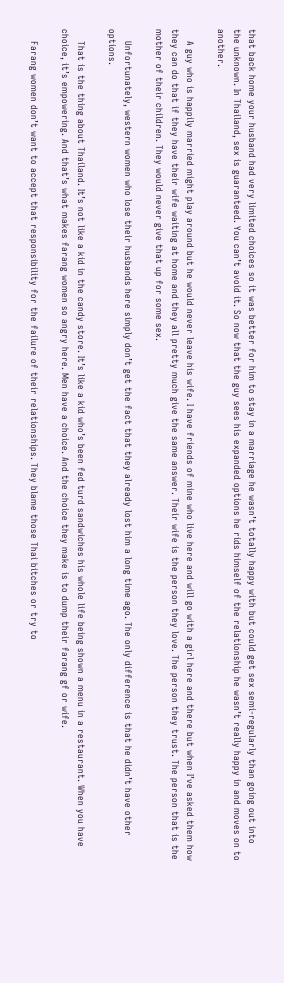that back home your husband had very limited choices so it was better for him to stay in a marriage he wasn’t totally happy with but could get sex semi-regularly than going out into the unknown. In Thailand, sex is guaranteed. You can’t avoid it. So now that the guy sees his expanded options he rids himself of the relationship he wasn’t really happy in and moves on to another.

    A guy who is happily married might play around but he would never leave his wife. I have friends of mine who live here and will go with a girl here and there but when I’ve asked them how they can do that if they have their wife waiting at home and they all pretty much give the same answer. Their wife is the person they love. The person they trust. The person that is the mother of their children. They would never give that up for some sex.

    Unfortunately, western women who lose their husbands here simply don’t get the fact that they already lost him a long time ago. The only difference is that he didn’t have other options.

    That is the thing about Thailand. It’s not like a kid in the candy store. It’s like a kid who’s been fed turd sandwiches his whole life being shown a menu in a restaurant. When you have choice, it’s empowering. And that’s what makes farang women so angry here. Men have a choice. And the choice they make is to dump their farang gf or wife.

    Farang women don’t want to accept that responsibility for the failure of their relationships. They blame those Thai bitches or try to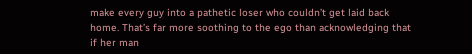make every guy into a pathetic loser who couldn’t get laid back home. That’s far more soothing to the ego than acknowledging that if her man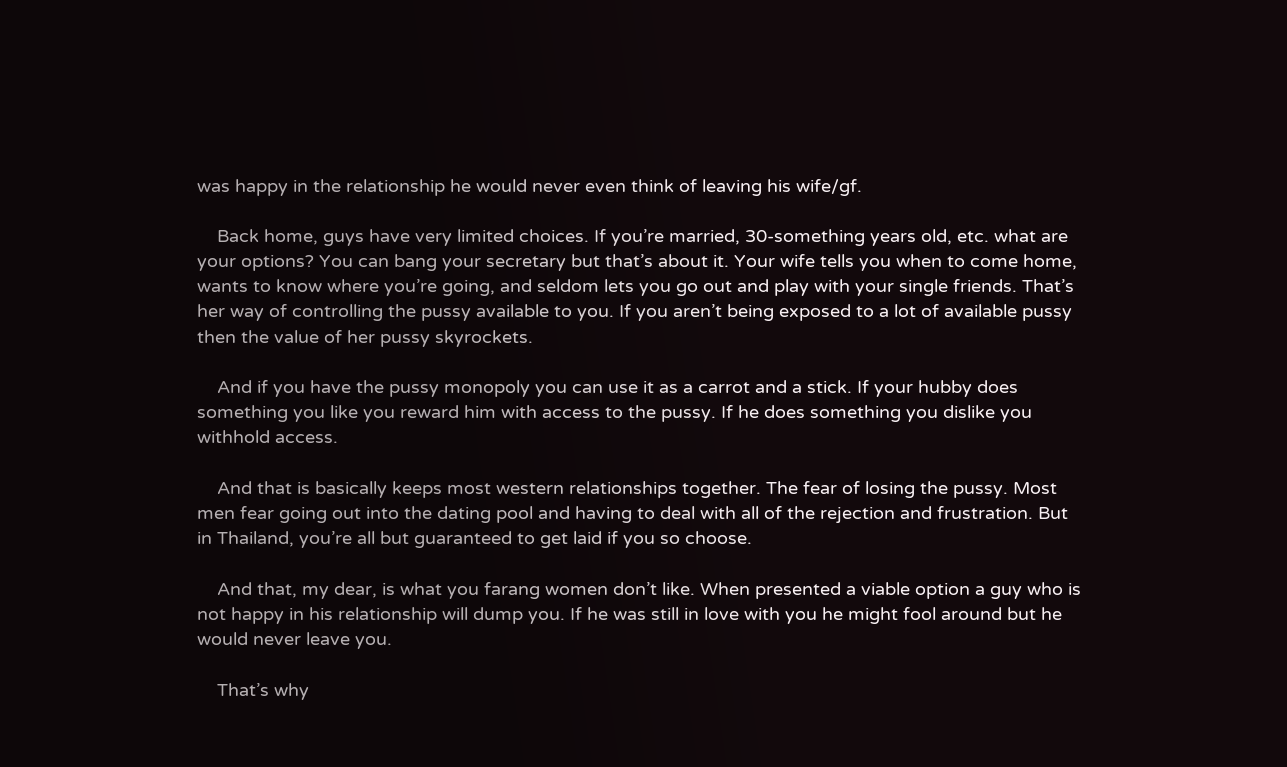was happy in the relationship he would never even think of leaving his wife/gf.

    Back home, guys have very limited choices. If you’re married, 30-something years old, etc. what are your options? You can bang your secretary but that’s about it. Your wife tells you when to come home, wants to know where you’re going, and seldom lets you go out and play with your single friends. That’s her way of controlling the pussy available to you. If you aren’t being exposed to a lot of available pussy then the value of her pussy skyrockets.

    And if you have the pussy monopoly you can use it as a carrot and a stick. If your hubby does something you like you reward him with access to the pussy. If he does something you dislike you withhold access.

    And that is basically keeps most western relationships together. The fear of losing the pussy. Most men fear going out into the dating pool and having to deal with all of the rejection and frustration. But in Thailand, you’re all but guaranteed to get laid if you so choose.

    And that, my dear, is what you farang women don’t like. When presented a viable option a guy who is not happy in his relationship will dump you. If he was still in love with you he might fool around but he would never leave you.

    That’s why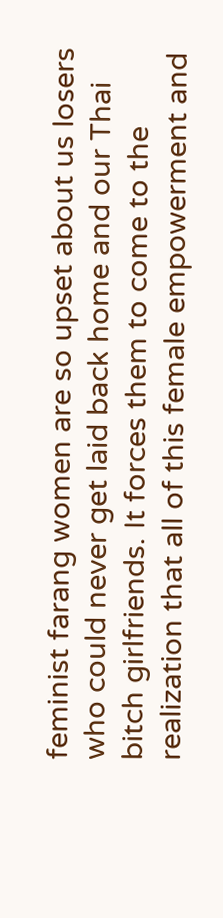feminist farang women are so upset about us losers who could never get laid back home and our Thai bitch girlfriends. It forces them to come to the realization that all of this female empowerment and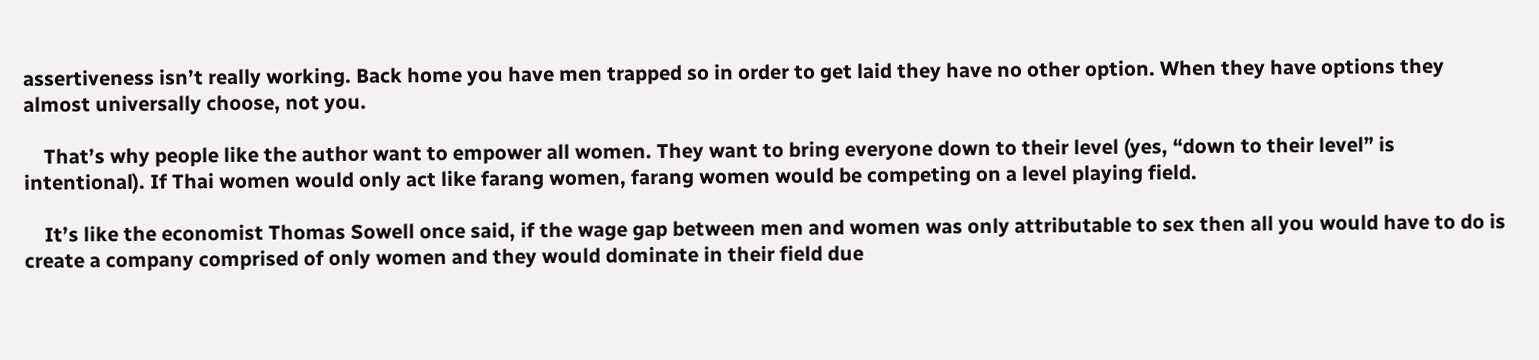assertiveness isn’t really working. Back home you have men trapped so in order to get laid they have no other option. When they have options they almost universally choose, not you.

    That’s why people like the author want to empower all women. They want to bring everyone down to their level (yes, “down to their level” is intentional). If Thai women would only act like farang women, farang women would be competing on a level playing field.

    It’s like the economist Thomas Sowell once said, if the wage gap between men and women was only attributable to sex then all you would have to do is create a company comprised of only women and they would dominate in their field due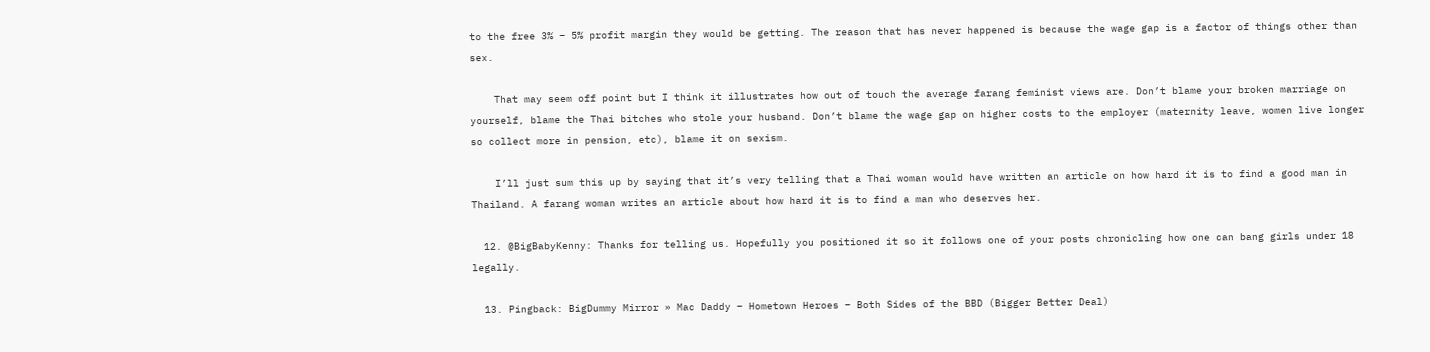to the free 3% – 5% profit margin they would be getting. The reason that has never happened is because the wage gap is a factor of things other than sex.

    That may seem off point but I think it illustrates how out of touch the average farang feminist views are. Don’t blame your broken marriage on yourself, blame the Thai bitches who stole your husband. Don’t blame the wage gap on higher costs to the employer (maternity leave, women live longer so collect more in pension, etc), blame it on sexism.

    I’ll just sum this up by saying that it’s very telling that a Thai woman would have written an article on how hard it is to find a good man in Thailand. A farang woman writes an article about how hard it is to find a man who deserves her.

  12. @BigBabyKenny: Thanks for telling us. Hopefully you positioned it so it follows one of your posts chronicling how one can bang girls under 18 legally.

  13. Pingback: BigDummy Mirror » Mac Daddy – Hometown Heroes – Both Sides of the BBD (Bigger Better Deal)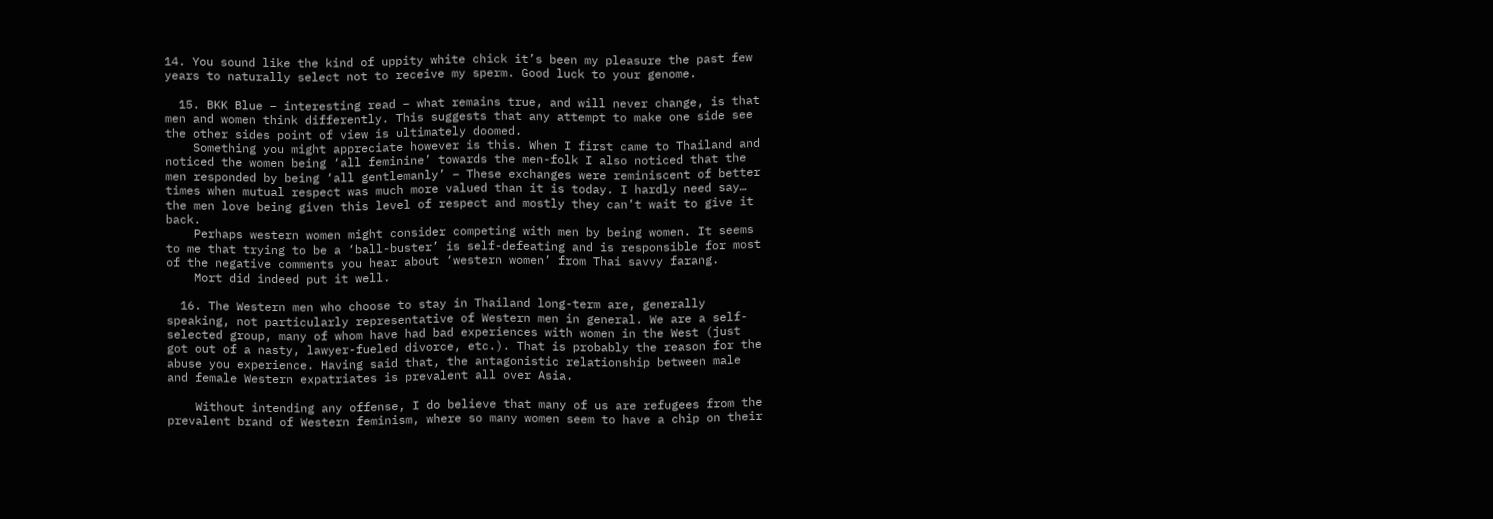14. You sound like the kind of uppity white chick it’s been my pleasure the past few years to naturally select not to receive my sperm. Good luck to your genome.

  15. BKK Blue – interesting read – what remains true, and will never change, is that men and women think differently. This suggests that any attempt to make one side see the other sides point of view is ultimately doomed.
    Something you might appreciate however is this. When I first came to Thailand and noticed the women being ‘all feminine’ towards the men-folk I also noticed that the men responded by being ‘all gentlemanly’ – These exchanges were reminiscent of better times when mutual respect was much more valued than it is today. I hardly need say… the men love being given this level of respect and mostly they can’t wait to give it back.
    Perhaps western women might consider competing with men by being women. It seems to me that trying to be a ‘ball-buster’ is self-defeating and is responsible for most of the negative comments you hear about ‘western women’ from Thai savvy farang.
    Mort did indeed put it well.

  16. The Western men who choose to stay in Thailand long-term are, generally speaking, not particularly representative of Western men in general. We are a self-selected group, many of whom have had bad experiences with women in the West (just got out of a nasty, lawyer-fueled divorce, etc.). That is probably the reason for the abuse you experience. Having said that, the antagonistic relationship between male and female Western expatriates is prevalent all over Asia.

    Without intending any offense, I do believe that many of us are refugees from the prevalent brand of Western feminism, where so many women seem to have a chip on their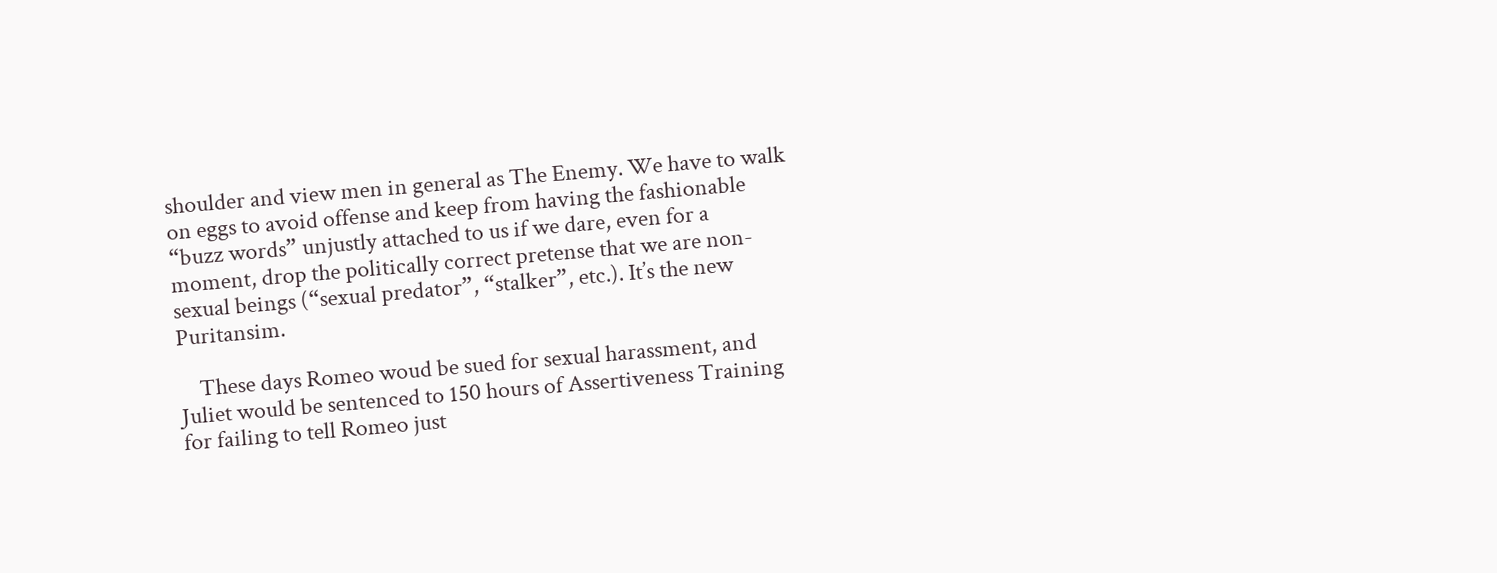shoulder and view men in general as The Enemy. We have to walk on eggs to avoid offense and keep from having the fashionable “buzz words” unjustly attached to us if we dare, even for a moment, drop the politically correct pretense that we are non-sexual beings (“sexual predator”, “stalker”, etc.). It’s the new Puritansim.

    These days Romeo woud be sued for sexual harassment, and Juliet would be sentenced to 150 hours of Assertiveness Training for failing to tell Romeo just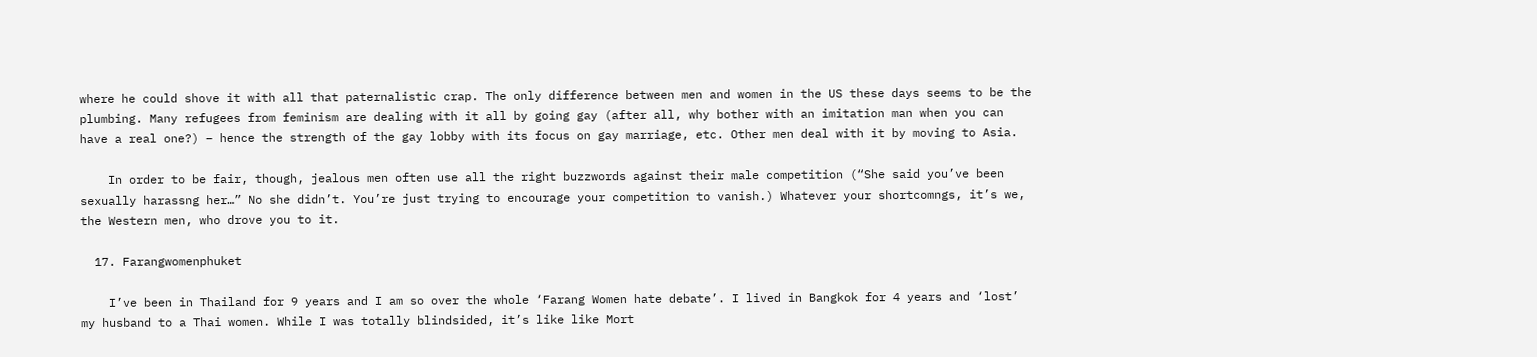where he could shove it with all that paternalistic crap. The only difference between men and women in the US these days seems to be the plumbing. Many refugees from feminism are dealing with it all by going gay (after all, why bother with an imitation man when you can have a real one?) – hence the strength of the gay lobby with its focus on gay marriage, etc. Other men deal with it by moving to Asia.

    In order to be fair, though, jealous men often use all the right buzzwords against their male competition (“She said you’ve been sexually harassng her…” No she didn’t. You’re just trying to encourage your competition to vanish.) Whatever your shortcomngs, it’s we, the Western men, who drove you to it.

  17. Farangwomenphuket

    I’ve been in Thailand for 9 years and I am so over the whole ‘Farang Women hate debate’. I lived in Bangkok for 4 years and ‘lost’ my husband to a Thai women. While I was totally blindsided, it’s like like Mort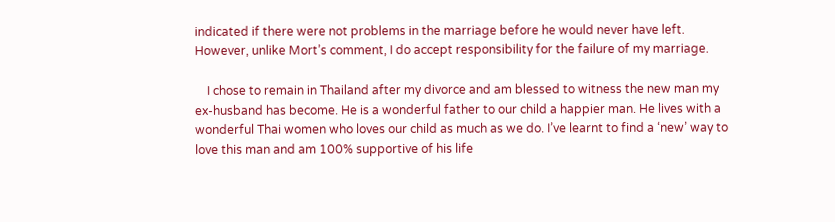indicated if there were not problems in the marriage before he would never have left. However, unlike Mort’s comment, I do accept responsibility for the failure of my marriage.

    I chose to remain in Thailand after my divorce and am blessed to witness the new man my ex-husband has become. He is a wonderful father to our child a happier man. He lives with a wonderful Thai women who loves our child as much as we do. I’ve learnt to find a ‘new’ way to love this man and am 100% supportive of his life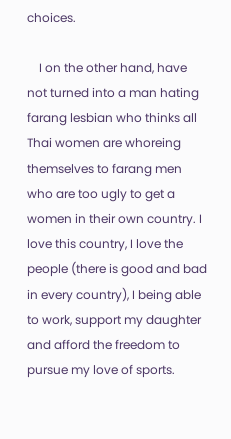choices.

    I on the other hand, have not turned into a man hating farang lesbian who thinks all Thai women are whoreing themselves to farang men who are too ugly to get a women in their own country. I love this country, I love the people (there is good and bad in every country), I being able to work, support my daughter and afford the freedom to pursue my love of sports.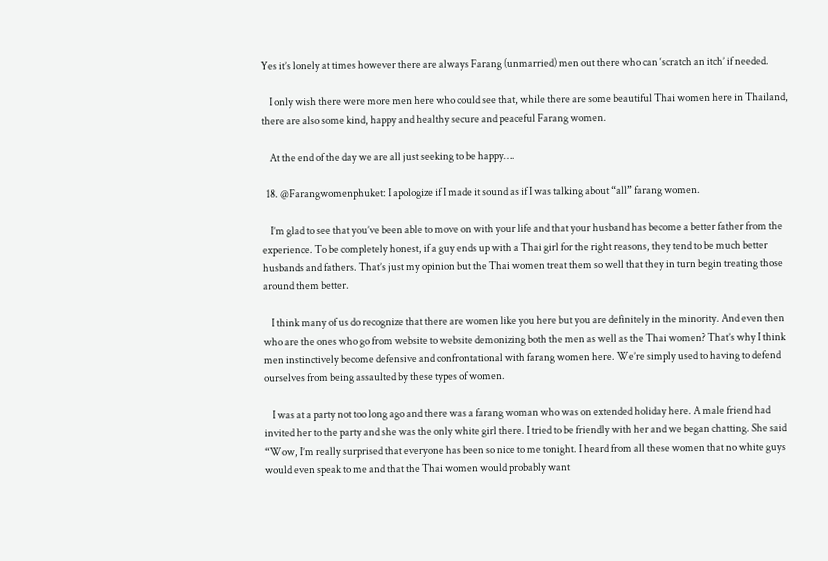Yes it’s lonely at times however there are always Farang (unmarried) men out there who can ‘scratch an itch’ if needed.

    I only wish there were more men here who could see that, while there are some beautiful Thai women here in Thailand, there are also some kind, happy and healthy secure and peaceful Farang women.

    At the end of the day we are all just seeking to be happy….

  18. @Farangwomenphuket: I apologize if I made it sound as if I was talking about “all” farang women.

    I’m glad to see that you’ve been able to move on with your life and that your husband has become a better father from the experience. To be completely honest, if a guy ends up with a Thai girl for the right reasons, they tend to be much better husbands and fathers. That’s just my opinion but the Thai women treat them so well that they in turn begin treating those around them better.

    I think many of us do recognize that there are women like you here but you are definitely in the minority. And even then who are the ones who go from website to website demonizing both the men as well as the Thai women? That’s why I think men instinctively become defensive and confrontational with farang women here. We’re simply used to having to defend ourselves from being assaulted by these types of women.

    I was at a party not too long ago and there was a farang woman who was on extended holiday here. A male friend had invited her to the party and she was the only white girl there. I tried to be friendly with her and we began chatting. She said “Wow, I’m really surprised that everyone has been so nice to me tonight. I heard from all these women that no white guys would even speak to me and that the Thai women would probably want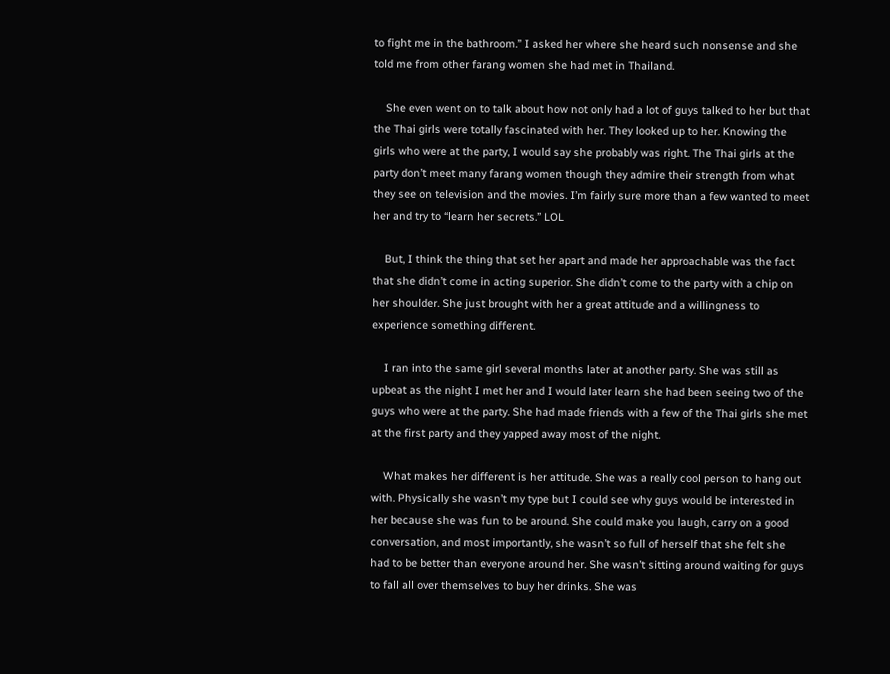to fight me in the bathroom.” I asked her where she heard such nonsense and she told me from other farang women she had met in Thailand.

    She even went on to talk about how not only had a lot of guys talked to her but that the Thai girls were totally fascinated with her. They looked up to her. Knowing the girls who were at the party, I would say she probably was right. The Thai girls at the party don’t meet many farang women though they admire their strength from what they see on television and the movies. I’m fairly sure more than a few wanted to meet her and try to “learn her secrets.” LOL

    But, I think the thing that set her apart and made her approachable was the fact that she didn’t come in acting superior. She didn’t come to the party with a chip on her shoulder. She just brought with her a great attitude and a willingness to experience something different.

    I ran into the same girl several months later at another party. She was still as upbeat as the night I met her and I would later learn she had been seeing two of the guys who were at the party. She had made friends with a few of the Thai girls she met at the first party and they yapped away most of the night.

    What makes her different is her attitude. She was a really cool person to hang out with. Physically she wasn’t my type but I could see why guys would be interested in her because she was fun to be around. She could make you laugh, carry on a good conversation, and most importantly, she wasn’t so full of herself that she felt she had to be better than everyone around her. She wasn’t sitting around waiting for guys to fall all over themselves to buy her drinks. She was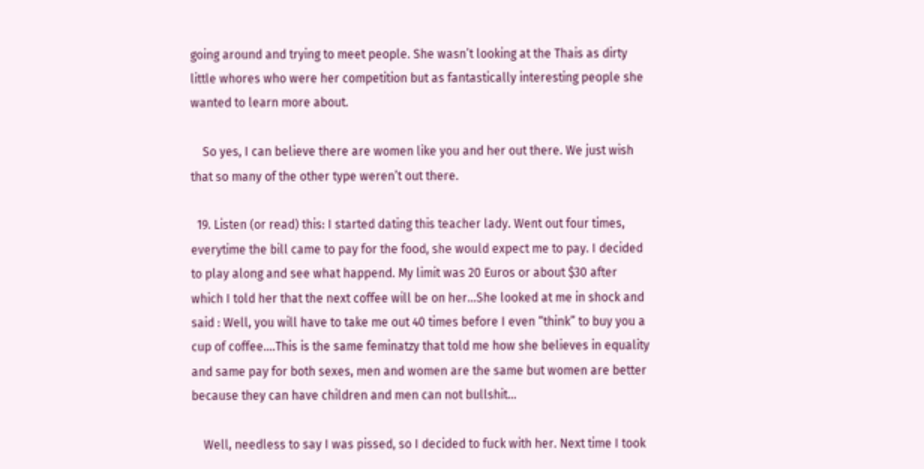going around and trying to meet people. She wasn’t looking at the Thais as dirty little whores who were her competition but as fantastically interesting people she wanted to learn more about.

    So yes, I can believe there are women like you and her out there. We just wish that so many of the other type weren’t out there.

  19. Listen (or read) this: I started dating this teacher lady. Went out four times, everytime the bill came to pay for the food, she would expect me to pay. I decided to play along and see what happend. My limit was 20 Euros or about $30 after which I told her that the next coffee will be on her…She looked at me in shock and said : Well, you will have to take me out 40 times before I even “think” to buy you a cup of coffee….This is the same feminatzy that told me how she believes in equality and same pay for both sexes, men and women are the same but women are better because they can have children and men can not bullshit…

    Well, needless to say I was pissed, so I decided to fuck with her. Next time I took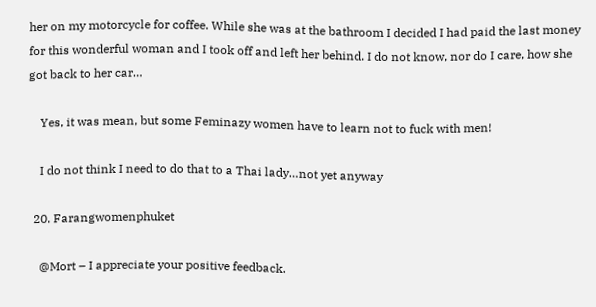her on my motorcycle for coffee. While she was at the bathroom I decided I had paid the last money for this wonderful woman and I took off and left her behind. I do not know, nor do I care, how she got back to her car…

    Yes, it was mean, but some Feminazy women have to learn not to fuck with men!

    I do not think I need to do that to a Thai lady…not yet anyway

  20. Farangwomenphuket

    @Mort – I appreciate your positive feedback.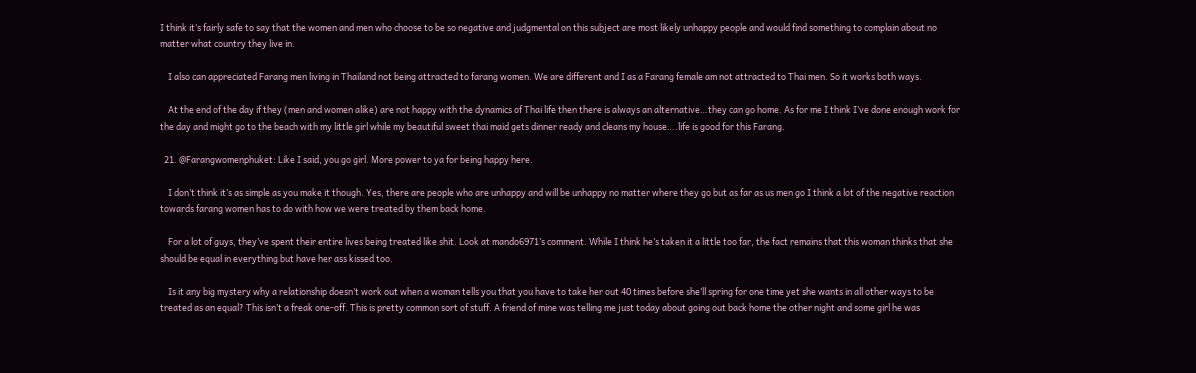I think it’s fairly safe to say that the women and men who choose to be so negative and judgmental on this subject are most likely unhappy people and would find something to complain about no matter what country they live in.

    I also can appreciated Farang men living in Thailand not being attracted to farang women. We are different and I as a Farang female am not attracted to Thai men. So it works both ways.

    At the end of the day if they (men and women alike) are not happy with the dynamics of Thai life then there is always an alternative…they can go home. As for me I think I’ve done enough work for the day and might go to the beach with my little girl while my beautiful sweet thai maid gets dinner ready and cleans my house….life is good for this Farang.

  21. @Farangwomenphuket: Like I said, you go girl. More power to ya for being happy here.

    I don’t think it’s as simple as you make it though. Yes, there are people who are unhappy and will be unhappy no matter where they go but as far as us men go I think a lot of the negative reaction towards farang women has to do with how we were treated by them back home.

    For a lot of guys, they’ve spent their entire lives being treated like shit. Look at mando6971’s comment. While I think he’s taken it a little too far, the fact remains that this woman thinks that she should be equal in everything but have her ass kissed too.

    Is it any big mystery why a relationship doesn’t work out when a woman tells you that you have to take her out 40 times before she’ll spring for one time yet she wants in all other ways to be treated as an equal? This isn’t a freak one-off. This is pretty common sort of stuff. A friend of mine was telling me just today about going out back home the other night and some girl he was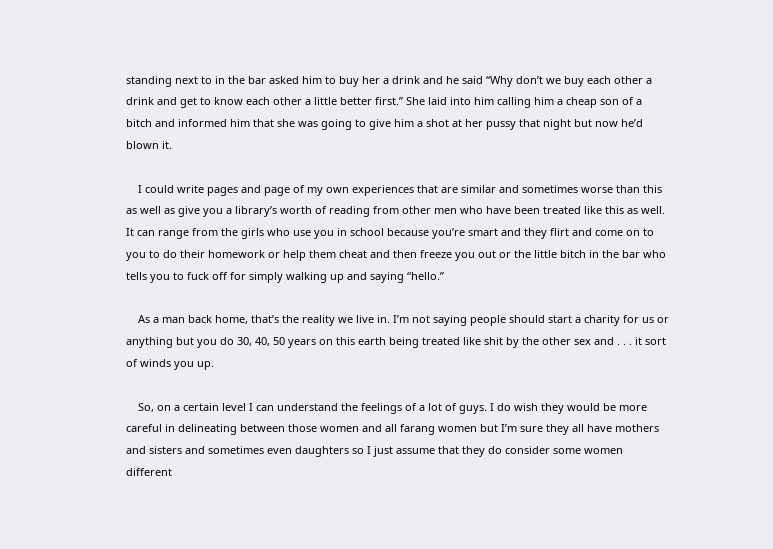standing next to in the bar asked him to buy her a drink and he said “Why don’t we buy each other a drink and get to know each other a little better first.” She laid into him calling him a cheap son of a bitch and informed him that she was going to give him a shot at her pussy that night but now he’d blown it.

    I could write pages and page of my own experiences that are similar and sometimes worse than this as well as give you a library’s worth of reading from other men who have been treated like this as well. It can range from the girls who use you in school because you’re smart and they flirt and come on to you to do their homework or help them cheat and then freeze you out or the little bitch in the bar who tells you to fuck off for simply walking up and saying “hello.”

    As a man back home, that’s the reality we live in. I’m not saying people should start a charity for us or anything but you do 30, 40, 50 years on this earth being treated like shit by the other sex and . . . it sort of winds you up.

    So, on a certain level I can understand the feelings of a lot of guys. I do wish they would be more careful in delineating between those women and all farang women but I’m sure they all have mothers and sisters and sometimes even daughters so I just assume that they do consider some women different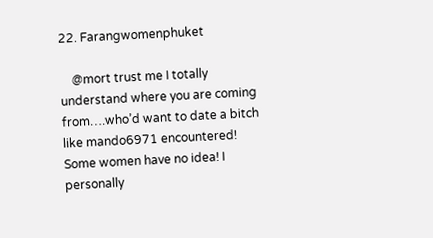22. Farangwomenphuket

    @mort trust me I totally understand where you are coming from….who’d want to date a bitch like mando6971 encountered! Some women have no idea! I personally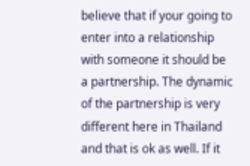believe that if your going to enter into a relationship with someone it should be a partnership. The dynamic of the partnership is very different here in Thailand and that is ok as well. If it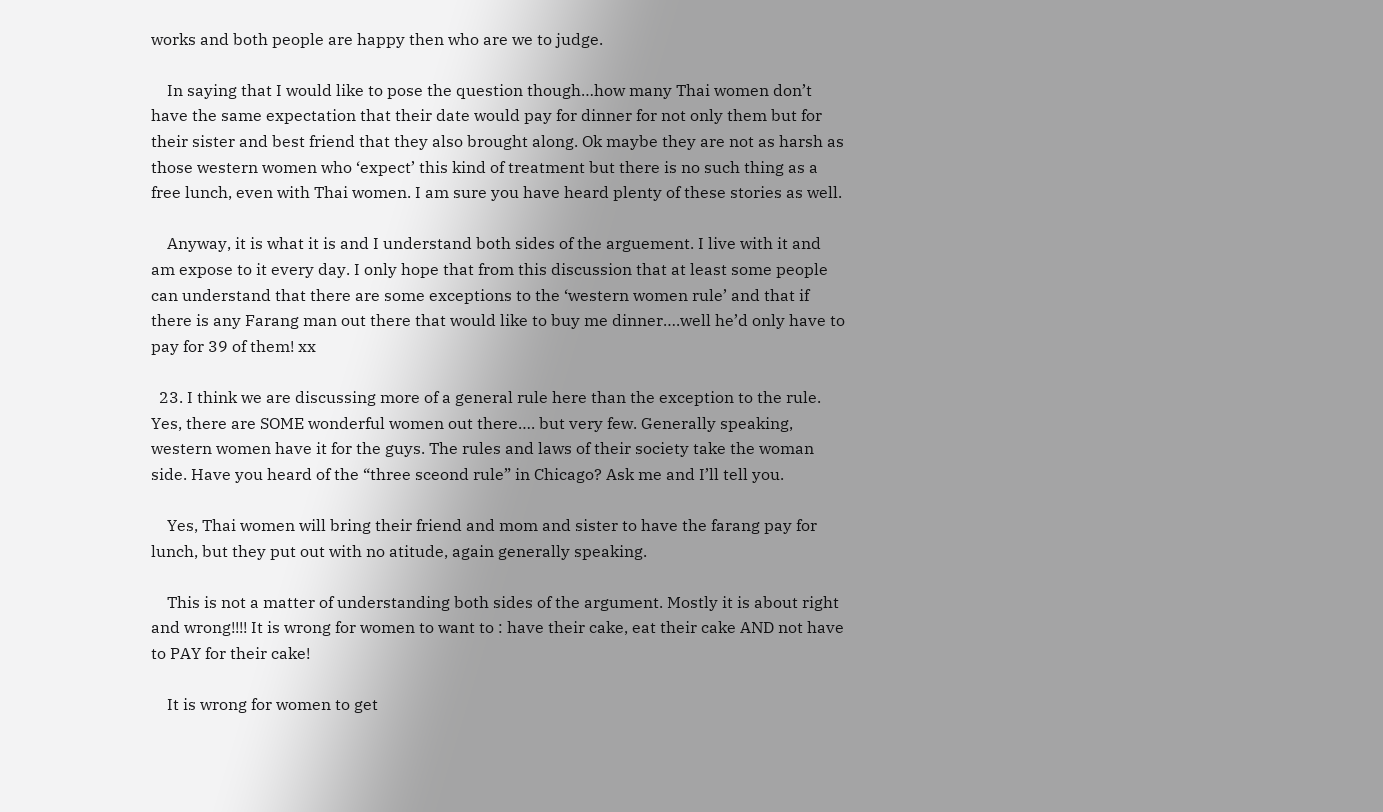works and both people are happy then who are we to judge.

    In saying that I would like to pose the question though…how many Thai women don’t have the same expectation that their date would pay for dinner for not only them but for their sister and best friend that they also brought along. Ok maybe they are not as harsh as those western women who ‘expect’ this kind of treatment but there is no such thing as a free lunch, even with Thai women. I am sure you have heard plenty of these stories as well.

    Anyway, it is what it is and I understand both sides of the arguement. I live with it and am expose to it every day. I only hope that from this discussion that at least some people can understand that there are some exceptions to the ‘western women rule’ and that if there is any Farang man out there that would like to buy me dinner….well he’d only have to pay for 39 of them! xx

  23. I think we are discussing more of a general rule here than the exception to the rule. Yes, there are SOME wonderful women out there…. but very few. Generally speaking, western women have it for the guys. The rules and laws of their society take the woman side. Have you heard of the “three sceond rule” in Chicago? Ask me and I’ll tell you.

    Yes, Thai women will bring their friend and mom and sister to have the farang pay for lunch, but they put out with no atitude, again generally speaking.

    This is not a matter of understanding both sides of the argument. Mostly it is about right and wrong!!!! It is wrong for women to want to : have their cake, eat their cake AND not have to PAY for their cake!

    It is wrong for women to get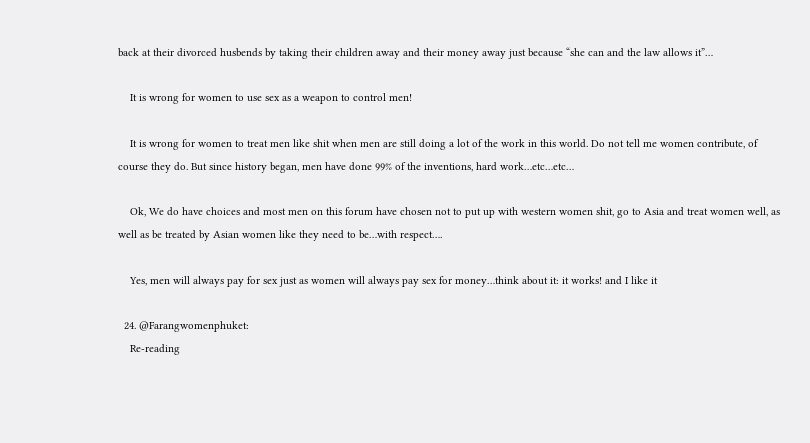back at their divorced husbends by taking their children away and their money away just because “she can and the law allows it”…

    It is wrong for women to use sex as a weapon to control men!

    It is wrong for women to treat men like shit when men are still doing a lot of the work in this world. Do not tell me women contribute, of course they do. But since history began, men have done 99% of the inventions, hard work…etc…etc…

    Ok, We do have choices and most men on this forum have chosen not to put up with western women shit, go to Asia and treat women well, as well as be treated by Asian women like they need to be…with respect….

    Yes, men will always pay for sex just as women will always pay sex for money…think about it: it works! and I like it

  24. @Farangwomenphuket:
    Re-reading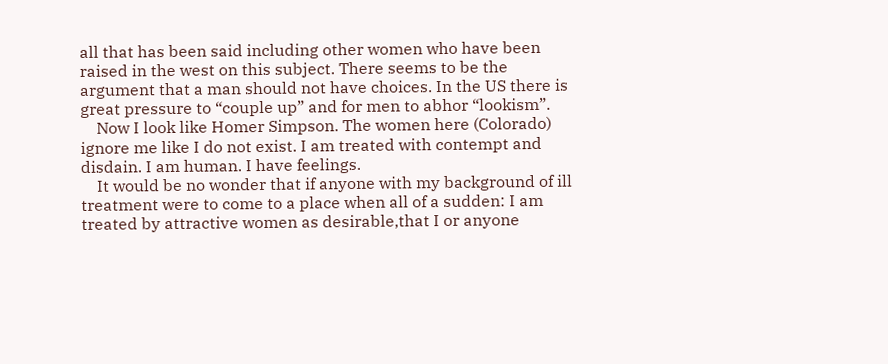all that has been said including other women who have been raised in the west on this subject. There seems to be the argument that a man should not have choices. In the US there is great pressure to “couple up” and for men to abhor “lookism”.
    Now I look like Homer Simpson. The women here (Colorado) ignore me like I do not exist. I am treated with contempt and disdain. I am human. I have feelings.
    It would be no wonder that if anyone with my background of ill treatment were to come to a place when all of a sudden: I am treated by attractive women as desirable,that I or anyone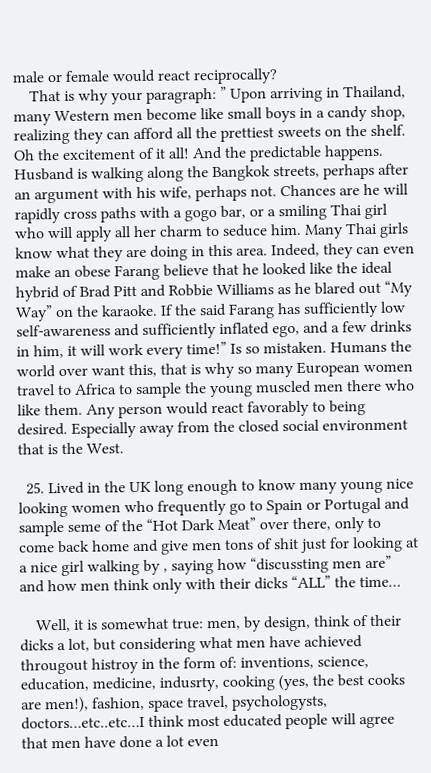male or female would react reciprocally?
    That is why your paragraph: ” Upon arriving in Thailand, many Western men become like small boys in a candy shop, realizing they can afford all the prettiest sweets on the shelf. Oh the excitement of it all! And the predictable happens. Husband is walking along the Bangkok streets, perhaps after an argument with his wife, perhaps not. Chances are he will rapidly cross paths with a gogo bar, or a smiling Thai girl who will apply all her charm to seduce him. Many Thai girls know what they are doing in this area. Indeed, they can even make an obese Farang believe that he looked like the ideal hybrid of Brad Pitt and Robbie Williams as he blared out “My Way” on the karaoke. If the said Farang has sufficiently low self-awareness and sufficiently inflated ego, and a few drinks in him, it will work every time!” Is so mistaken. Humans the world over want this, that is why so many European women travel to Africa to sample the young muscled men there who like them. Any person would react favorably to being desired. Especially away from the closed social environment that is the West.

  25. Lived in the UK long enough to know many young nice looking women who frequently go to Spain or Portugal and sample seme of the “Hot Dark Meat” over there, only to come back home and give men tons of shit just for looking at a nice girl walking by , saying how “discussting men are” and how men think only with their dicks “ALL” the time…

    Well, it is somewhat true: men, by design, think of their dicks a lot, but considering what men have achieved througout histroy in the form of: inventions, science, education, medicine, indusrty, cooking (yes, the best cooks are men!), fashion, space travel, psychologysts, doctors…etc..etc…I think most educated people will agree that men have done a lot even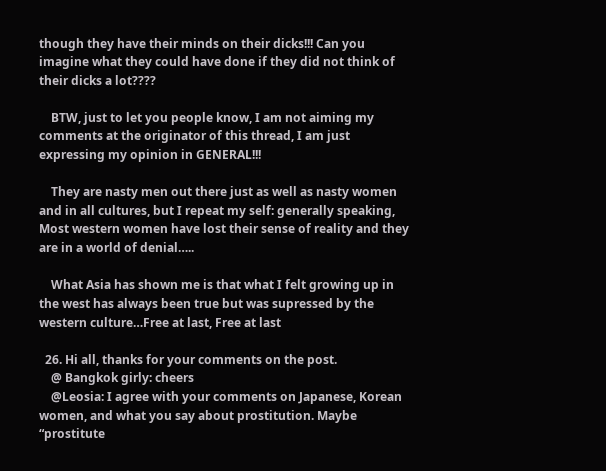though they have their minds on their dicks!!! Can you imagine what they could have done if they did not think of their dicks a lot????

    BTW, just to let you people know, I am not aiming my comments at the originator of this thread, I am just expressing my opinion in GENERAL!!!

    They are nasty men out there just as well as nasty women and in all cultures, but I repeat my self: generally speaking, Most western women have lost their sense of reality and they are in a world of denial…..

    What Asia has shown me is that what I felt growing up in the west has always been true but was supressed by the western culture…Free at last, Free at last

  26. Hi all, thanks for your comments on the post.
    @ Bangkok girly: cheers
    @Leosia: I agree with your comments on Japanese, Korean women, and what you say about prostitution. Maybe “prostitute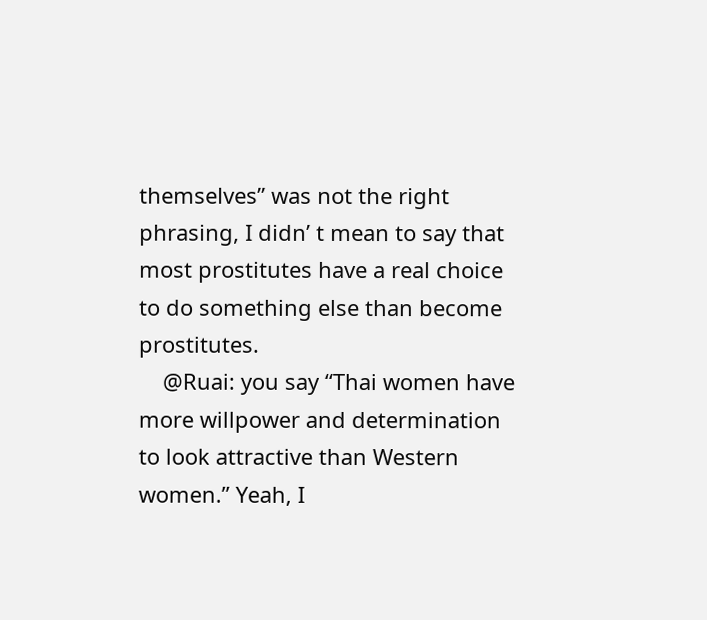themselves” was not the right phrasing, I didn’ t mean to say that most prostitutes have a real choice to do something else than become prostitutes.
    @Ruai: you say “Thai women have more willpower and determination to look attractive than Western women.” Yeah, I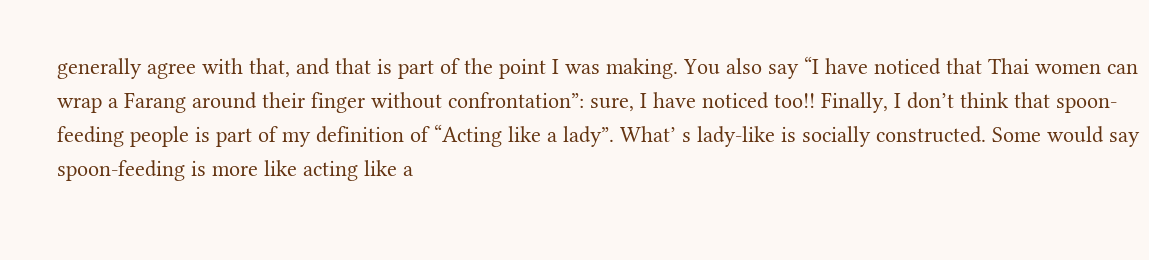generally agree with that, and that is part of the point I was making. You also say “I have noticed that Thai women can wrap a Farang around their finger without confrontation”: sure, I have noticed too!! Finally, I don’t think that spoon-feeding people is part of my definition of “Acting like a lady”. What’ s lady-like is socially constructed. Some would say spoon-feeding is more like acting like a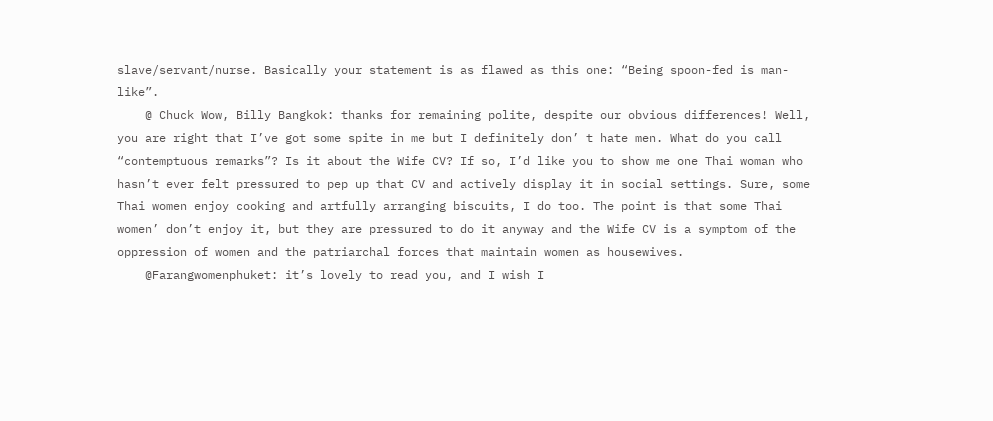slave/servant/nurse. Basically your statement is as flawed as this one: “Being spoon-fed is man-like”.
    @ Chuck Wow, Billy Bangkok: thanks for remaining polite, despite our obvious differences! Well, you are right that I’ve got some spite in me but I definitely don’ t hate men. What do you call “contemptuous remarks”? Is it about the Wife CV? If so, I’d like you to show me one Thai woman who hasn’t ever felt pressured to pep up that CV and actively display it in social settings. Sure, some Thai women enjoy cooking and artfully arranging biscuits, I do too. The point is that some Thai women’ don’t enjoy it, but they are pressured to do it anyway and the Wife CV is a symptom of the oppression of women and the patriarchal forces that maintain women as housewives.
    @Farangwomenphuket: it’s lovely to read you, and I wish I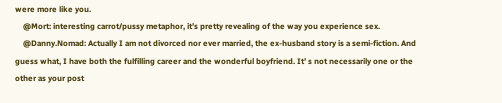were more like you.
    @Mort: interesting carrot/pussy metaphor, it’s pretty revealing of the way you experience sex.
    @Danny.Nomad: Actually I am not divorced nor ever married, the ex-husband story is a semi-fiction. And guess what, I have both the fulfilling career and the wonderful boyfriend. It’ s not necessarily one or the other as your post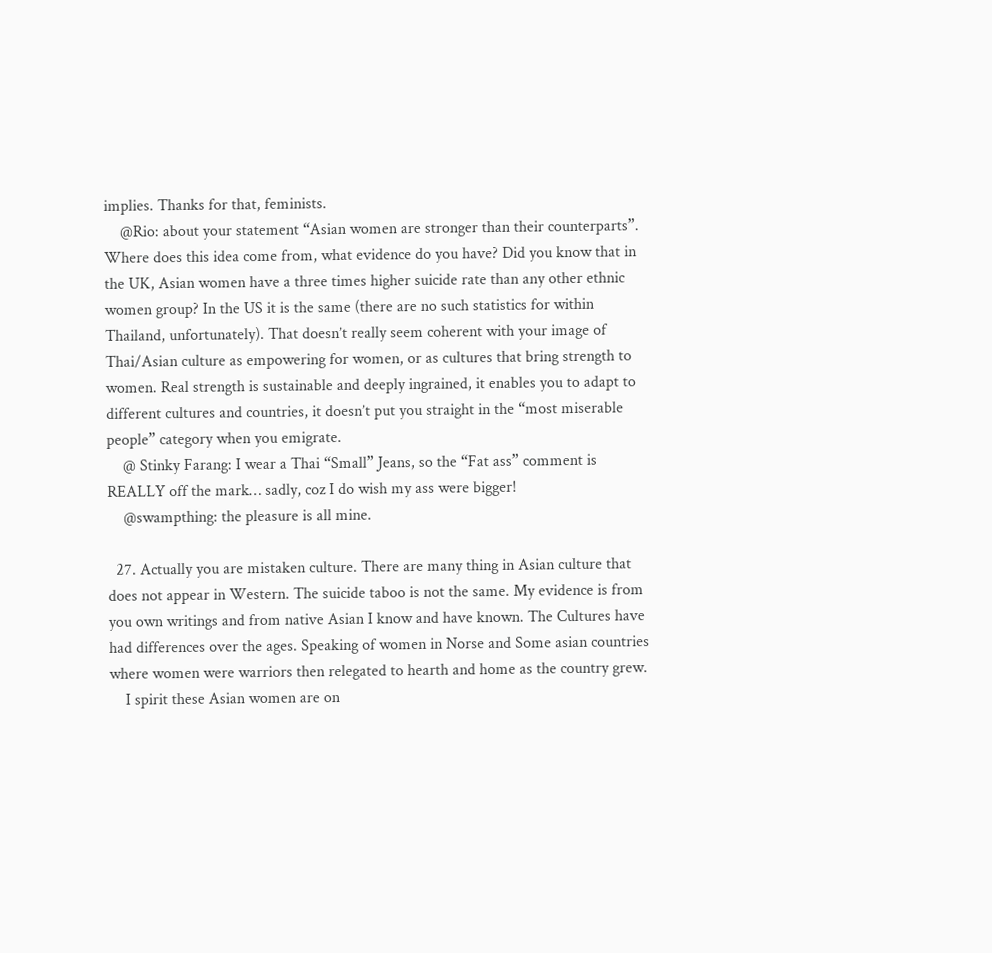implies. Thanks for that, feminists.
    @Rio: about your statement “Asian women are stronger than their counterparts”. Where does this idea come from, what evidence do you have? Did you know that in the UK, Asian women have a three times higher suicide rate than any other ethnic women group? In the US it is the same (there are no such statistics for within Thailand, unfortunately). That doesn’t really seem coherent with your image of Thai/Asian culture as empowering for women, or as cultures that bring strength to women. Real strength is sustainable and deeply ingrained, it enables you to adapt to different cultures and countries, it doesn’t put you straight in the “most miserable people” category when you emigrate.
    @ Stinky Farang: I wear a Thai “Small” Jeans, so the “Fat ass” comment is REALLY off the mark… sadly, coz I do wish my ass were bigger!
    @swampthing: the pleasure is all mine.

  27. Actually you are mistaken culture. There are many thing in Asian culture that does not appear in Western. The suicide taboo is not the same. My evidence is from you own writings and from native Asian I know and have known. The Cultures have had differences over the ages. Speaking of women in Norse and Some asian countries where women were warriors then relegated to hearth and home as the country grew.
    I spirit these Asian women are on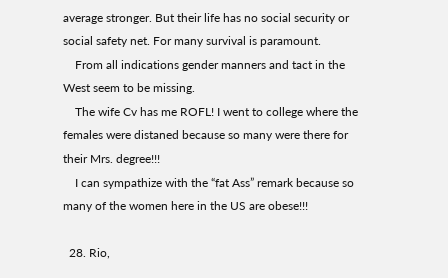average stronger. But their life has no social security or social safety net. For many survival is paramount.
    From all indications gender manners and tact in the West seem to be missing.
    The wife Cv has me ROFL! I went to college where the females were distaned because so many were there for their Mrs. degree!!!
    I can sympathize with the “fat Ass” remark because so many of the women here in the US are obese!!!

  28. Rio,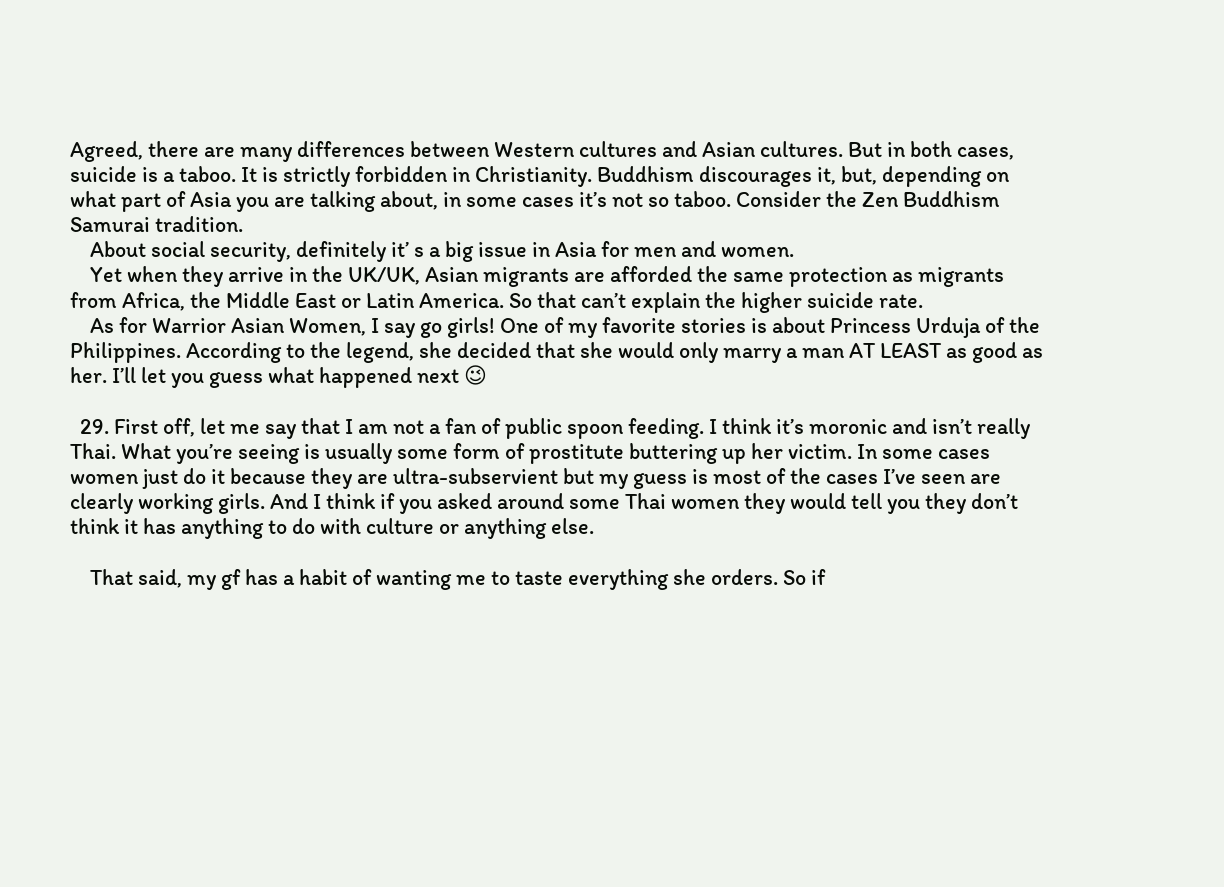Agreed, there are many differences between Western cultures and Asian cultures. But in both cases, suicide is a taboo. It is strictly forbidden in Christianity. Buddhism discourages it, but, depending on what part of Asia you are talking about, in some cases it’s not so taboo. Consider the Zen Buddhism Samurai tradition.
    About social security, definitely it’ s a big issue in Asia for men and women.
    Yet when they arrive in the UK/UK, Asian migrants are afforded the same protection as migrants from Africa, the Middle East or Latin America. So that can’t explain the higher suicide rate.
    As for Warrior Asian Women, I say go girls! One of my favorite stories is about Princess Urduja of the Philippines. According to the legend, she decided that she would only marry a man AT LEAST as good as her. I’ll let you guess what happened next 😉

  29. First off, let me say that I am not a fan of public spoon feeding. I think it’s moronic and isn’t really Thai. What you’re seeing is usually some form of prostitute buttering up her victim. In some cases women just do it because they are ultra-subservient but my guess is most of the cases I’ve seen are clearly working girls. And I think if you asked around some Thai women they would tell you they don’t think it has anything to do with culture or anything else.

    That said, my gf has a habit of wanting me to taste everything she orders. So if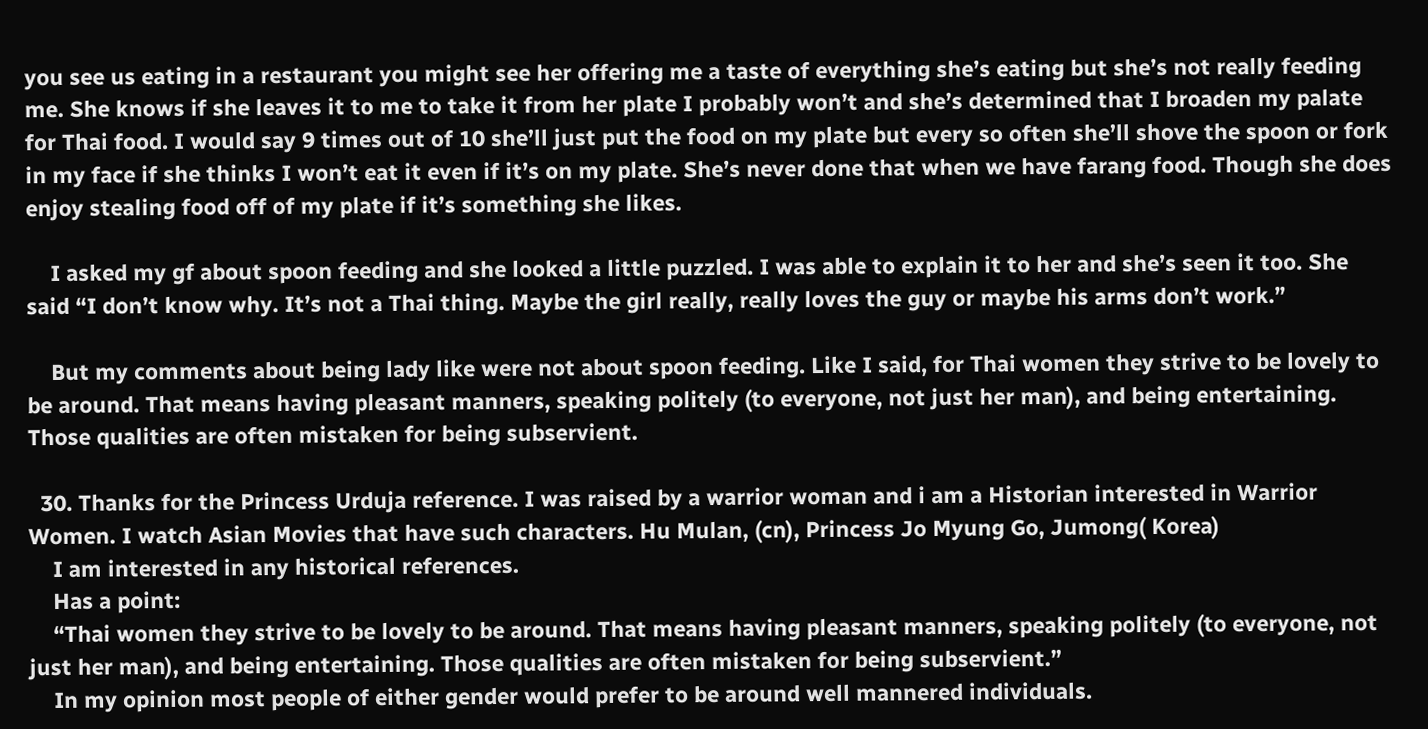you see us eating in a restaurant you might see her offering me a taste of everything she’s eating but she’s not really feeding me. She knows if she leaves it to me to take it from her plate I probably won’t and she’s determined that I broaden my palate for Thai food. I would say 9 times out of 10 she’ll just put the food on my plate but every so often she’ll shove the spoon or fork in my face if she thinks I won’t eat it even if it’s on my plate. She’s never done that when we have farang food. Though she does enjoy stealing food off of my plate if it’s something she likes.

    I asked my gf about spoon feeding and she looked a little puzzled. I was able to explain it to her and she’s seen it too. She said “I don’t know why. It’s not a Thai thing. Maybe the girl really, really loves the guy or maybe his arms don’t work.”

    But my comments about being lady like were not about spoon feeding. Like I said, for Thai women they strive to be lovely to be around. That means having pleasant manners, speaking politely (to everyone, not just her man), and being entertaining. Those qualities are often mistaken for being subservient.

  30. Thanks for the Princess Urduja reference. I was raised by a warrior woman and i am a Historian interested in Warrior Women. I watch Asian Movies that have such characters. Hu Mulan, (cn), Princess Jo Myung Go, Jumong( Korea)
    I am interested in any historical references.
    Has a point:
    “Thai women they strive to be lovely to be around. That means having pleasant manners, speaking politely (to everyone, not just her man), and being entertaining. Those qualities are often mistaken for being subservient.”
    In my opinion most people of either gender would prefer to be around well mannered individuals.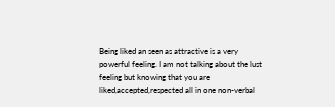Being liked an seen as attractive is a very powerful feeling. I am not talking about the lust feeling but knowing that you are liked,accepted,respected all in one non-verbal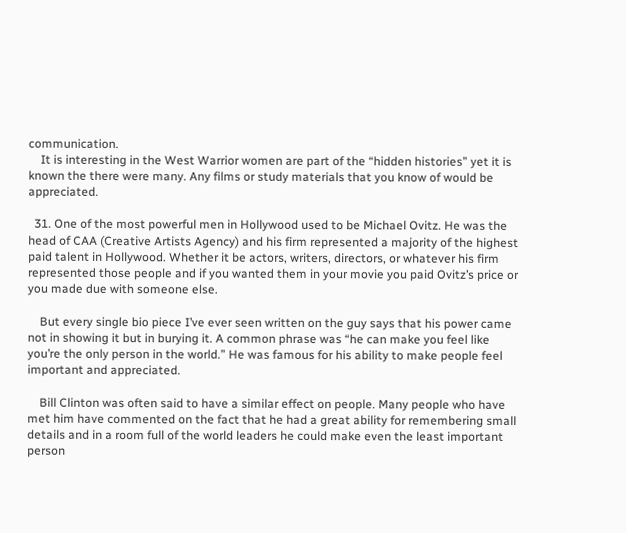communication.
    It is interesting in the West Warrior women are part of the “hidden histories” yet it is known the there were many. Any films or study materials that you know of would be appreciated.

  31. One of the most powerful men in Hollywood used to be Michael Ovitz. He was the head of CAA (Creative Artists Agency) and his firm represented a majority of the highest paid talent in Hollywood. Whether it be actors, writers, directors, or whatever his firm represented those people and if you wanted them in your movie you paid Ovitz’s price or you made due with someone else.

    But every single bio piece I’ve ever seen written on the guy says that his power came not in showing it but in burying it. A common phrase was “he can make you feel like you’re the only person in the world.” He was famous for his ability to make people feel important and appreciated.

    Bill Clinton was often said to have a similar effect on people. Many people who have met him have commented on the fact that he had a great ability for remembering small details and in a room full of the world leaders he could make even the least important person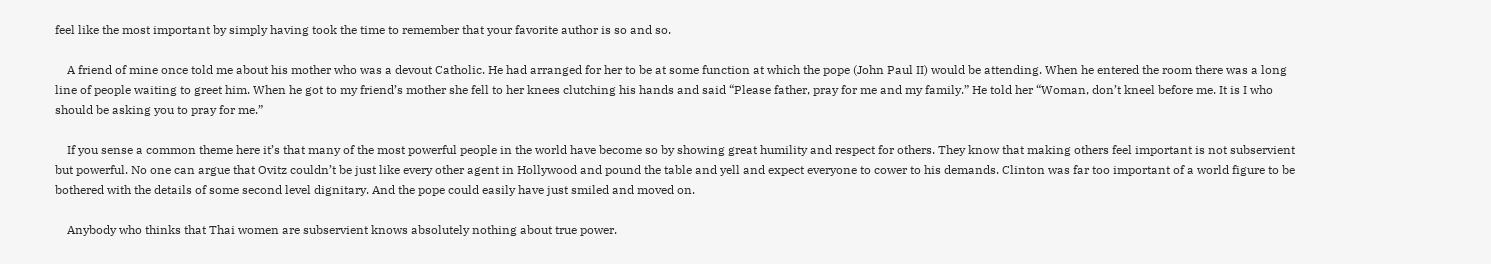feel like the most important by simply having took the time to remember that your favorite author is so and so.

    A friend of mine once told me about his mother who was a devout Catholic. He had arranged for her to be at some function at which the pope (John Paul II) would be attending. When he entered the room there was a long line of people waiting to greet him. When he got to my friend’s mother she fell to her knees clutching his hands and said “Please father, pray for me and my family.” He told her “Woman, don’t kneel before me. It is I who should be asking you to pray for me.”

    If you sense a common theme here it’s that many of the most powerful people in the world have become so by showing great humility and respect for others. They know that making others feel important is not subservient but powerful. No one can argue that Ovitz couldn’t be just like every other agent in Hollywood and pound the table and yell and expect everyone to cower to his demands. Clinton was far too important of a world figure to be bothered with the details of some second level dignitary. And the pope could easily have just smiled and moved on.

    Anybody who thinks that Thai women are subservient knows absolutely nothing about true power.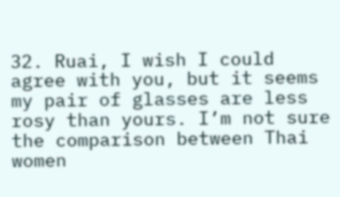32. Ruai, I wish I could agree with you, but it seems my pair of glasses are less rosy than yours. I’m not sure the comparison between Thai women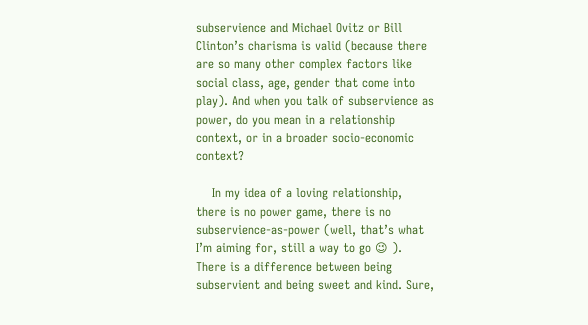subservience and Michael Ovitz or Bill Clinton’s charisma is valid (because there are so many other complex factors like social class, age, gender that come into play). And when you talk of subservience as power, do you mean in a relationship context, or in a broader socio-economic context?

    In my idea of a loving relationship, there is no power game, there is no subservience-as-power (well, that’s what I’m aiming for, still a way to go 😉 ). There is a difference between being subservient and being sweet and kind. Sure,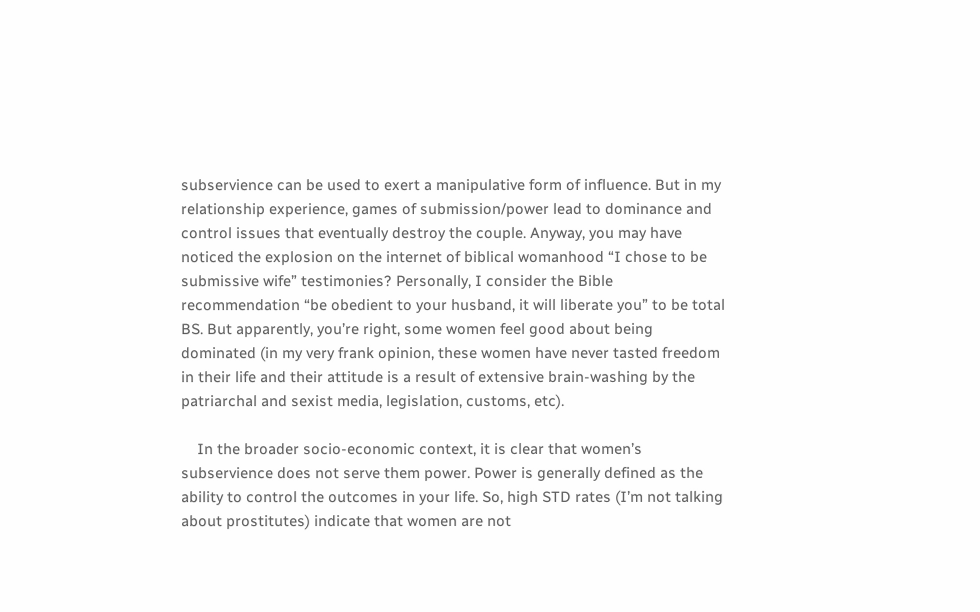subservience can be used to exert a manipulative form of influence. But in my relationship experience, games of submission/power lead to dominance and control issues that eventually destroy the couple. Anyway, you may have noticed the explosion on the internet of biblical womanhood “I chose to be submissive wife” testimonies? Personally, I consider the Bible recommendation “be obedient to your husband, it will liberate you” to be total BS. But apparently, you’re right, some women feel good about being dominated (in my very frank opinion, these women have never tasted freedom in their life and their attitude is a result of extensive brain-washing by the patriarchal and sexist media, legislation, customs, etc).

    In the broader socio-economic context, it is clear that women’s subservience does not serve them power. Power is generally defined as the ability to control the outcomes in your life. So, high STD rates (I’m not talking about prostitutes) indicate that women are not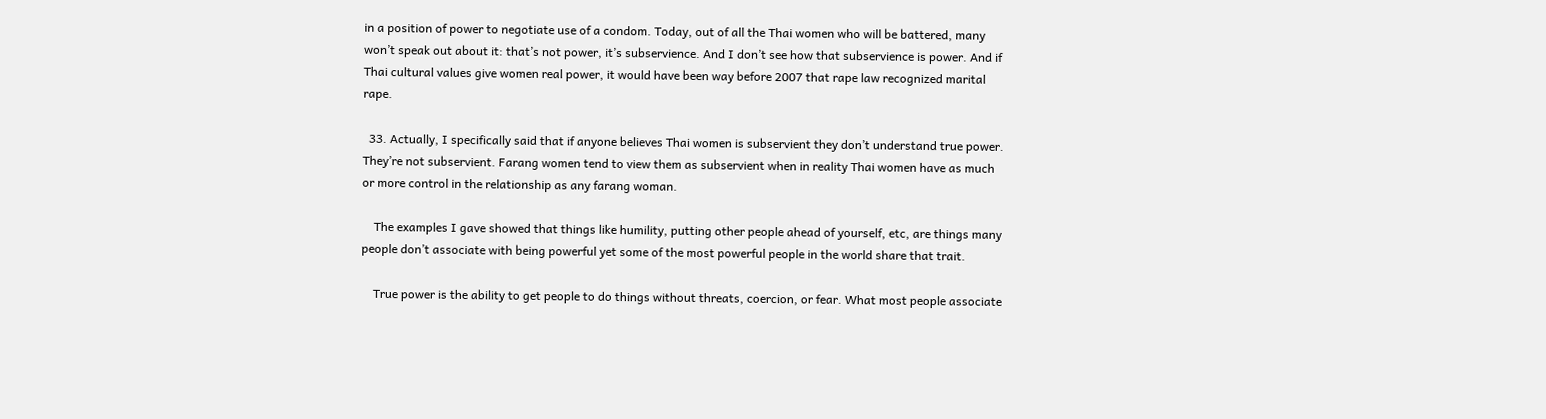in a position of power to negotiate use of a condom. Today, out of all the Thai women who will be battered, many won’t speak out about it: that’s not power, it’s subservience. And I don’t see how that subservience is power. And if Thai cultural values give women real power, it would have been way before 2007 that rape law recognized marital rape.

  33. Actually, I specifically said that if anyone believes Thai women is subservient they don’t understand true power. They’re not subservient. Farang women tend to view them as subservient when in reality Thai women have as much or more control in the relationship as any farang woman.

    The examples I gave showed that things like humility, putting other people ahead of yourself, etc, are things many people don’t associate with being powerful yet some of the most powerful people in the world share that trait.

    True power is the ability to get people to do things without threats, coercion, or fear. What most people associate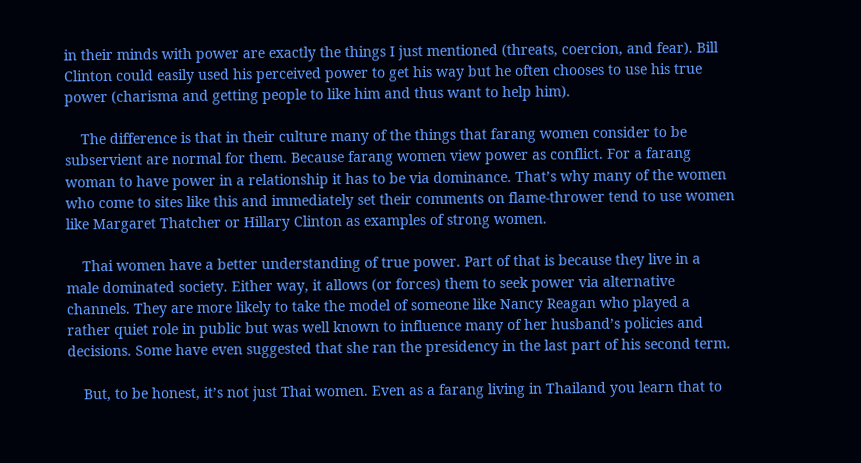in their minds with power are exactly the things I just mentioned (threats, coercion, and fear). Bill Clinton could easily used his perceived power to get his way but he often chooses to use his true power (charisma and getting people to like him and thus want to help him).

    The difference is that in their culture many of the things that farang women consider to be subservient are normal for them. Because farang women view power as conflict. For a farang woman to have power in a relationship it has to be via dominance. That’s why many of the women who come to sites like this and immediately set their comments on flame-thrower tend to use women like Margaret Thatcher or Hillary Clinton as examples of strong women.

    Thai women have a better understanding of true power. Part of that is because they live in a male dominated society. Either way, it allows (or forces) them to seek power via alternative channels. They are more likely to take the model of someone like Nancy Reagan who played a rather quiet role in public but was well known to influence many of her husband’s policies and decisions. Some have even suggested that she ran the presidency in the last part of his second term.

    But, to be honest, it’s not just Thai women. Even as a farang living in Thailand you learn that to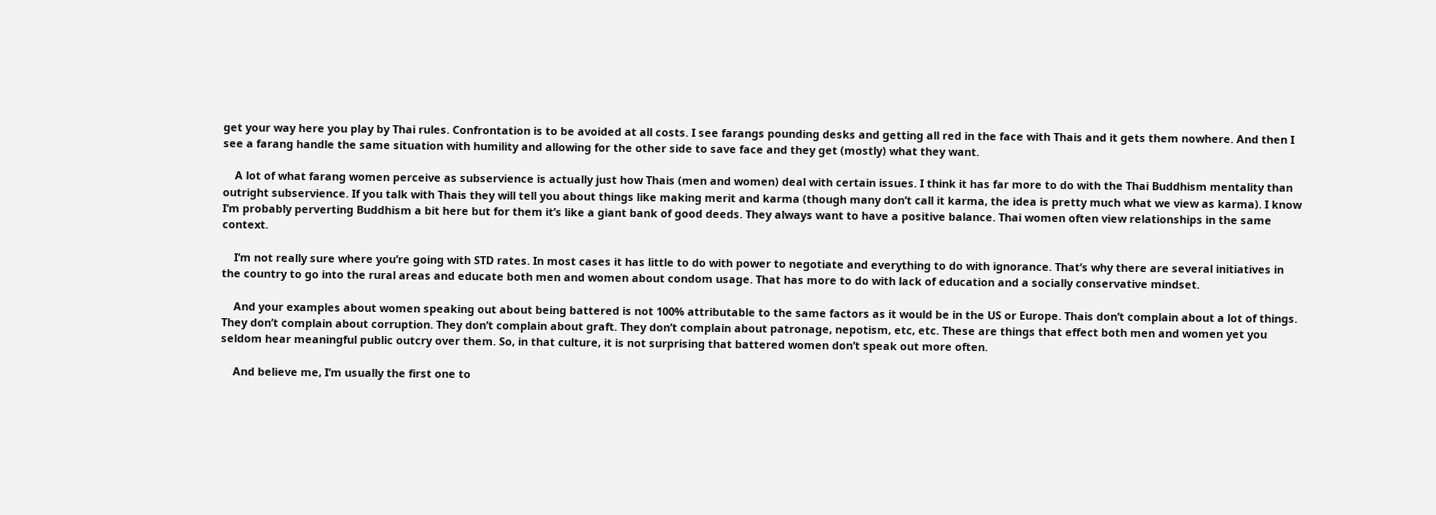get your way here you play by Thai rules. Confrontation is to be avoided at all costs. I see farangs pounding desks and getting all red in the face with Thais and it gets them nowhere. And then I see a farang handle the same situation with humility and allowing for the other side to save face and they get (mostly) what they want.

    A lot of what farang women perceive as subservience is actually just how Thais (men and women) deal with certain issues. I think it has far more to do with the Thai Buddhism mentality than outright subservience. If you talk with Thais they will tell you about things like making merit and karma (though many don’t call it karma, the idea is pretty much what we view as karma). I know I’m probably perverting Buddhism a bit here but for them it’s like a giant bank of good deeds. They always want to have a positive balance. Thai women often view relationships in the same context.

    I’m not really sure where you’re going with STD rates. In most cases it has little to do with power to negotiate and everything to do with ignorance. That’s why there are several initiatives in the country to go into the rural areas and educate both men and women about condom usage. That has more to do with lack of education and a socially conservative mindset.

    And your examples about women speaking out about being battered is not 100% attributable to the same factors as it would be in the US or Europe. Thais don’t complain about a lot of things. They don’t complain about corruption. They don’t complain about graft. They don’t complain about patronage, nepotism, etc, etc. These are things that effect both men and women yet you seldom hear meaningful public outcry over them. So, in that culture, it is not surprising that battered women don’t speak out more often.

    And believe me, I’m usually the first one to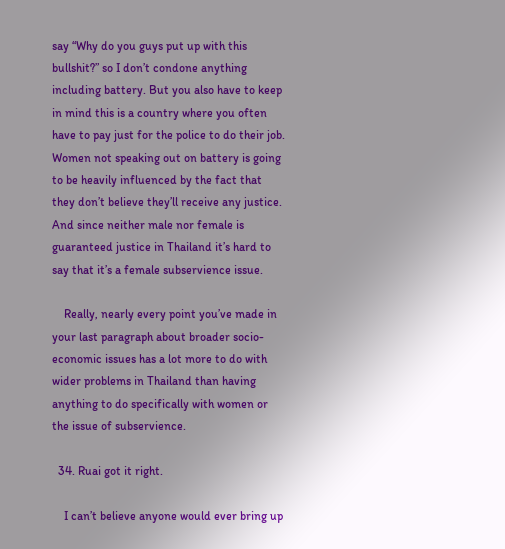say “Why do you guys put up with this bullshit?” so I don’t condone anything including battery. But you also have to keep in mind this is a country where you often have to pay just for the police to do their job. Women not speaking out on battery is going to be heavily influenced by the fact that they don’t believe they’ll receive any justice. And since neither male nor female is guaranteed justice in Thailand it’s hard to say that it’s a female subservience issue.

    Really, nearly every point you’ve made in your last paragraph about broader socio-economic issues has a lot more to do with wider problems in Thailand than having anything to do specifically with women or the issue of subservience.

  34. Ruai got it right.

    I can’t believe anyone would ever bring up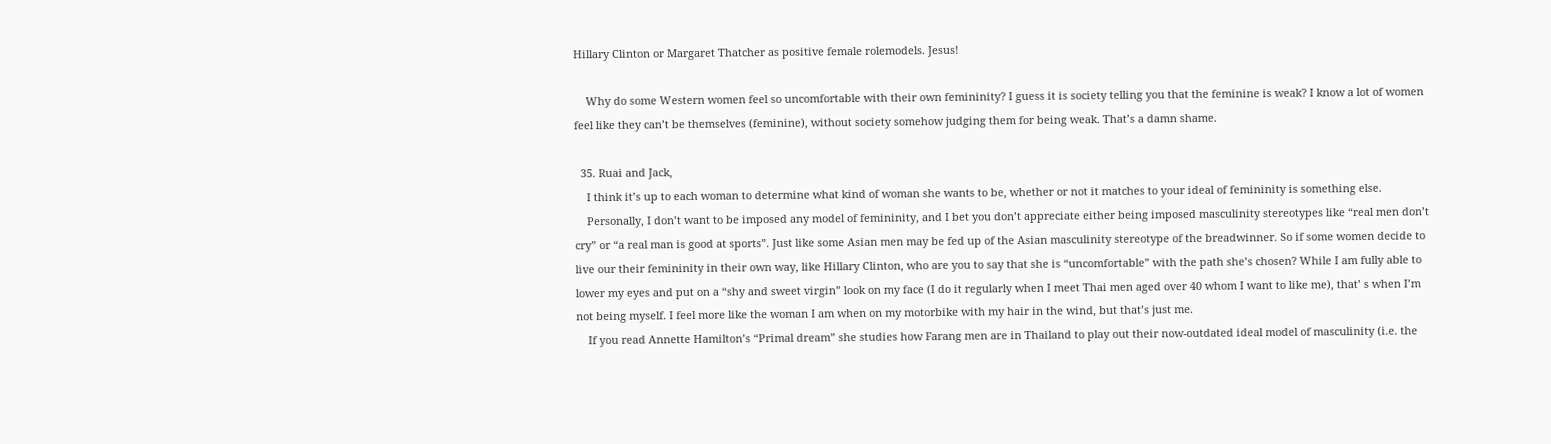Hillary Clinton or Margaret Thatcher as positive female rolemodels. Jesus!

    Why do some Western women feel so uncomfortable with their own femininity? I guess it is society telling you that the feminine is weak? I know a lot of women feel like they can’t be themselves (feminine), without society somehow judging them for being weak. That’s a damn shame.

  35. Ruai and Jack,
    I think it’s up to each woman to determine what kind of woman she wants to be, whether or not it matches to your ideal of femininity is something else.
    Personally, I don’t want to be imposed any model of femininity, and I bet you don’t appreciate either being imposed masculinity stereotypes like “real men don’t cry” or “a real man is good at sports”. Just like some Asian men may be fed up of the Asian masculinity stereotype of the breadwinner. So if some women decide to live our their femininity in their own way, like Hillary Clinton, who are you to say that she is “uncomfortable” with the path she’s chosen? While I am fully able to lower my eyes and put on a “shy and sweet virgin” look on my face (I do it regularly when I meet Thai men aged over 40 whom I want to like me), that’ s when I’m not being myself. I feel more like the woman I am when on my motorbike with my hair in the wind, but that’s just me.
    If you read Annette Hamilton’s “Primal dream” she studies how Farang men are in Thailand to play out their now-outdated ideal model of masculinity (i.e. the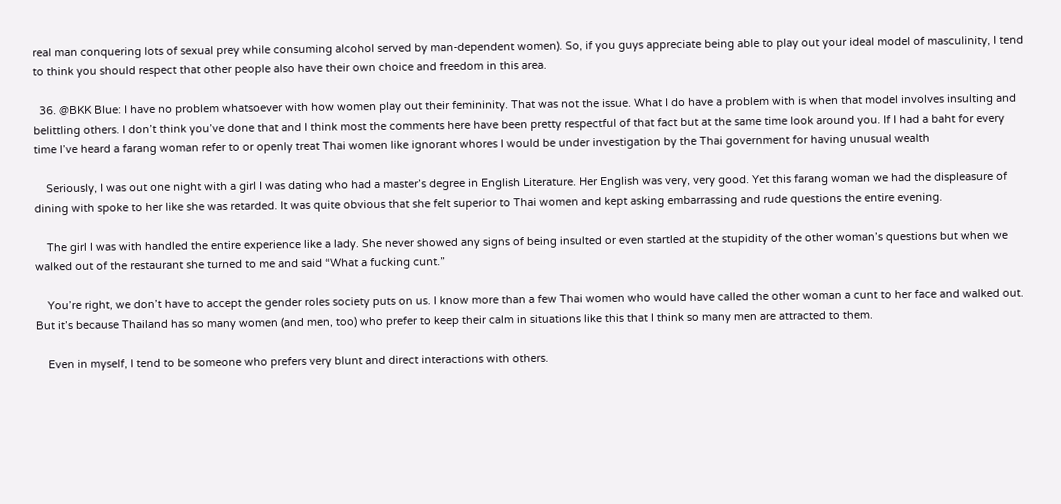real man conquering lots of sexual prey while consuming alcohol served by man-dependent women). So, if you guys appreciate being able to play out your ideal model of masculinity, I tend to think you should respect that other people also have their own choice and freedom in this area.

  36. @BKK Blue: I have no problem whatsoever with how women play out their femininity. That was not the issue. What I do have a problem with is when that model involves insulting and belittling others. I don’t think you’ve done that and I think most the comments here have been pretty respectful of that fact but at the same time look around you. If I had a baht for every time I’ve heard a farang woman refer to or openly treat Thai women like ignorant whores I would be under investigation by the Thai government for having unusual wealth

    Seriously, I was out one night with a girl I was dating who had a master’s degree in English Literature. Her English was very, very good. Yet this farang woman we had the displeasure of dining with spoke to her like she was retarded. It was quite obvious that she felt superior to Thai women and kept asking embarrassing and rude questions the entire evening.

    The girl I was with handled the entire experience like a lady. She never showed any signs of being insulted or even startled at the stupidity of the other woman’s questions but when we walked out of the restaurant she turned to me and said “What a fucking cunt.”

    You’re right, we don’t have to accept the gender roles society puts on us. I know more than a few Thai women who would have called the other woman a cunt to her face and walked out. But it’s because Thailand has so many women (and men, too) who prefer to keep their calm in situations like this that I think so many men are attracted to them.

    Even in myself, I tend to be someone who prefers very blunt and direct interactions with others.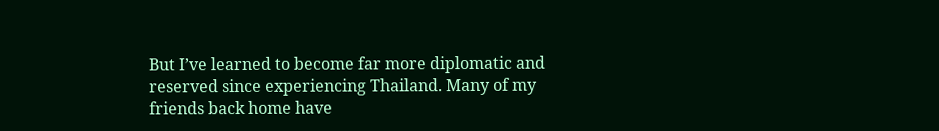But I’ve learned to become far more diplomatic and reserved since experiencing Thailand. Many of my friends back home have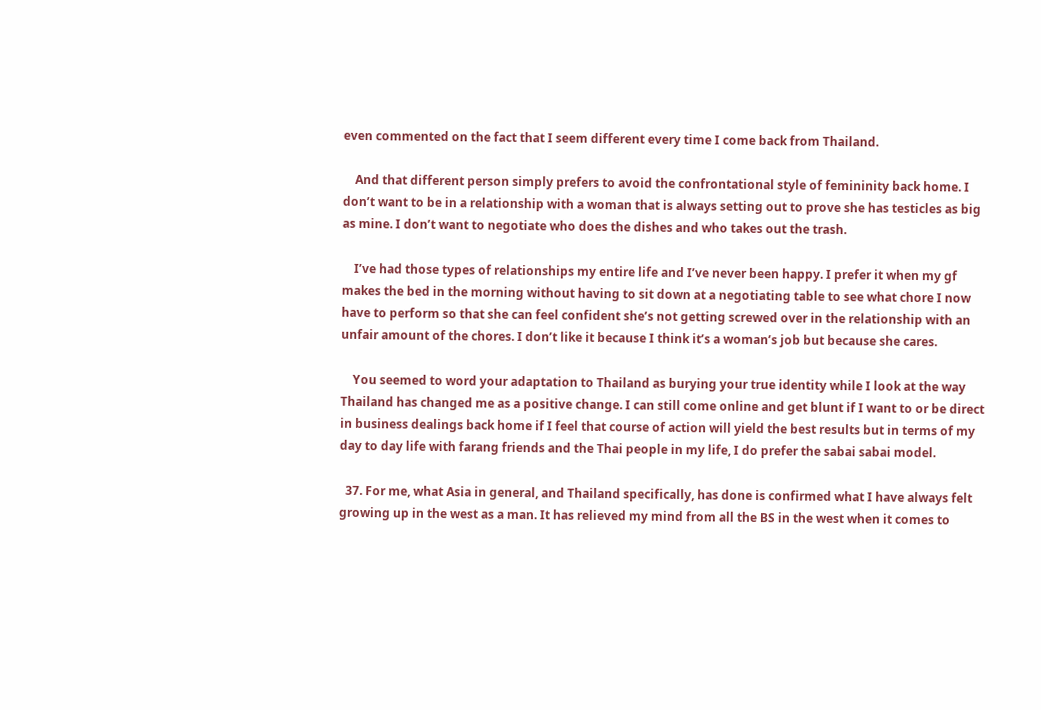even commented on the fact that I seem different every time I come back from Thailand.

    And that different person simply prefers to avoid the confrontational style of femininity back home. I don’t want to be in a relationship with a woman that is always setting out to prove she has testicles as big as mine. I don’t want to negotiate who does the dishes and who takes out the trash.

    I’ve had those types of relationships my entire life and I’ve never been happy. I prefer it when my gf makes the bed in the morning without having to sit down at a negotiating table to see what chore I now have to perform so that she can feel confident she’s not getting screwed over in the relationship with an unfair amount of the chores. I don’t like it because I think it’s a woman’s job but because she cares.

    You seemed to word your adaptation to Thailand as burying your true identity while I look at the way Thailand has changed me as a positive change. I can still come online and get blunt if I want to or be direct in business dealings back home if I feel that course of action will yield the best results but in terms of my day to day life with farang friends and the Thai people in my life, I do prefer the sabai sabai model.

  37. For me, what Asia in general, and Thailand specifically, has done is confirmed what I have always felt growing up in the west as a man. It has relieved my mind from all the BS in the west when it comes to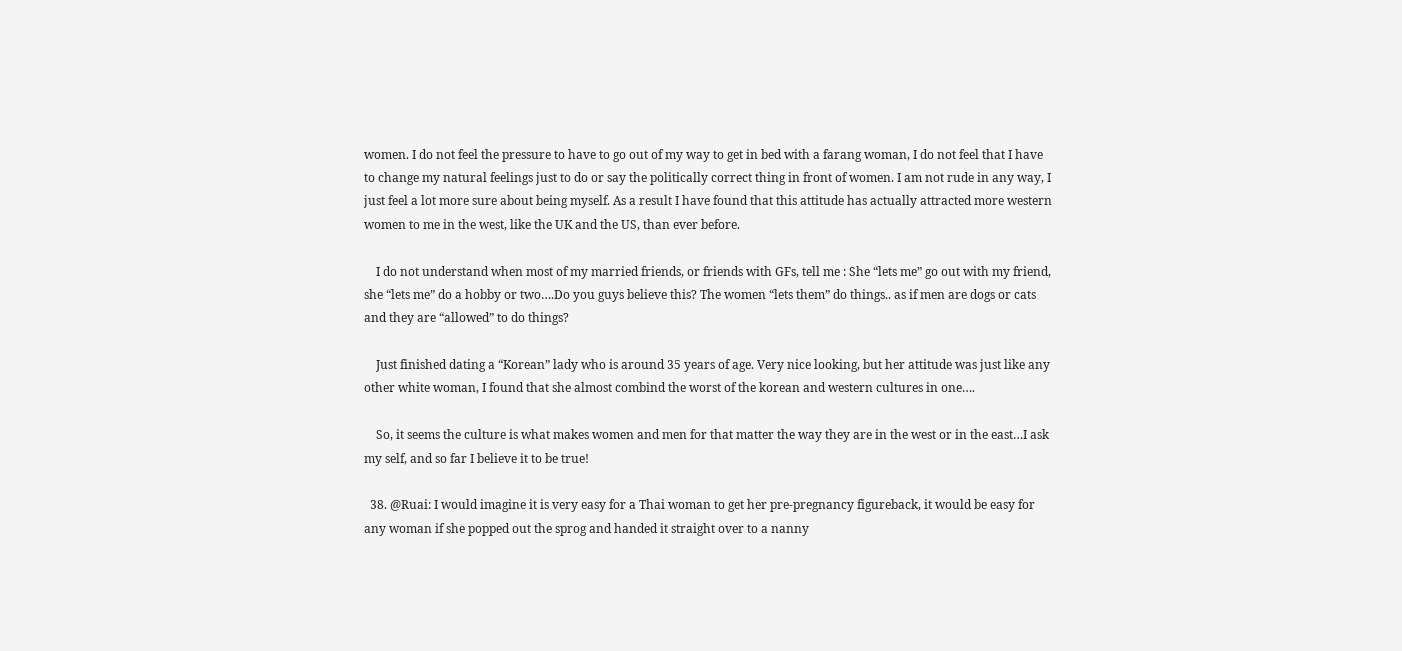women. I do not feel the pressure to have to go out of my way to get in bed with a farang woman, I do not feel that I have to change my natural feelings just to do or say the politically correct thing in front of women. I am not rude in any way, I just feel a lot more sure about being myself. As a result I have found that this attitude has actually attracted more western women to me in the west, like the UK and the US, than ever before.

    I do not understand when most of my married friends, or friends with GFs, tell me : She “lets me” go out with my friend, she “lets me” do a hobby or two….Do you guys believe this? The women “lets them” do things.. as if men are dogs or cats and they are “allowed” to do things?

    Just finished dating a “Korean” lady who is around 35 years of age. Very nice looking, but her attitude was just like any other white woman, I found that she almost combind the worst of the korean and western cultures in one….

    So, it seems the culture is what makes women and men for that matter the way they are in the west or in the east…I ask my self, and so far I believe it to be true!

  38. @Ruai: I would imagine it is very easy for a Thai woman to get her pre-pregnancy figureback, it would be easy for any woman if she popped out the sprog and handed it straight over to a nanny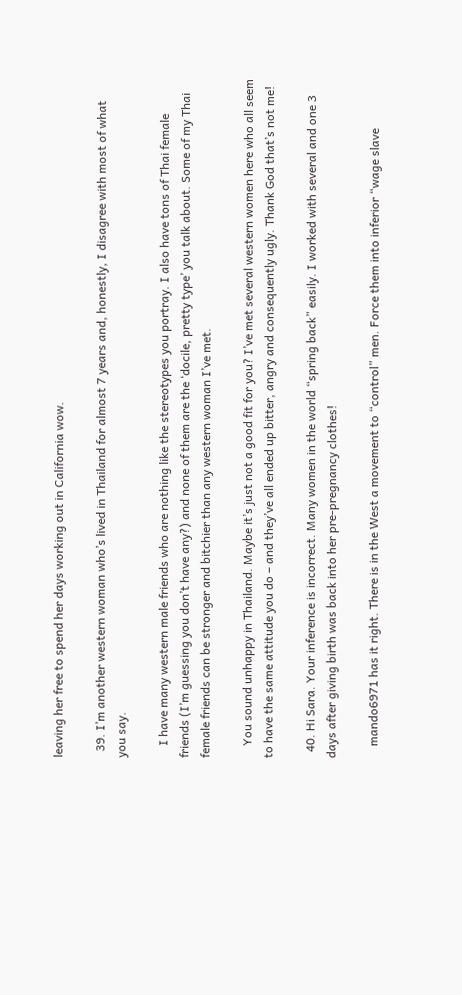leaving her free to spend her days working out in California wow.

  39. I’m another western woman who’s lived in Thailand for almost 7 years and, honestly, I disagree with most of what you say.

    I have many western male friends who are nothing like the stereotypes you portray. I also have tons of Thai female friends (I’m guessing you don’t have any?) and none of them are the ‘docile, pretty type’ you talk about. Some of my Thai female friends can be stronger and bitchier than any western woman I’ve met.

    You sound unhappy in Thailand. Maybe it’s just not a good fit for you? I’ve met several western women here who all seem to have the same attitude you do – and they’ve all ended up bitter, angry and consequently ugly. Thank God that’s not me!

  40. Hi Sara. Your inference is incorrect. Many women in the world “spring back” easily. I worked with several and one 3 days after giving birth was back into her pre-pregnancy clothes!

    mando6971 has it right. There is in the West a movement to “control” men. Force them into inferior “wage slave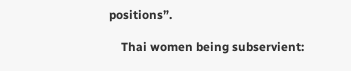positions”.

    Thai women being subservient: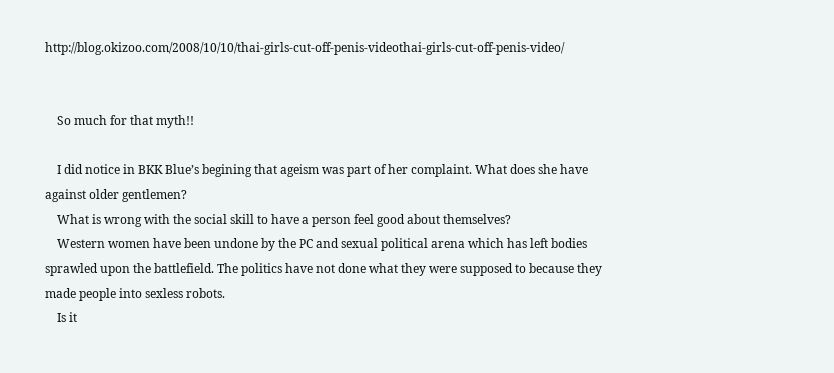http://blog.okizoo.com/2008/10/10/thai-girls-cut-off-penis-videothai-girls-cut-off-penis-video/


    So much for that myth!!

    I did notice in BKK Blue’s begining that ageism was part of her complaint. What does she have against older gentlemen?
    What is wrong with the social skill to have a person feel good about themselves?
    Western women have been undone by the PC and sexual political arena which has left bodies sprawled upon the battlefield. The politics have not done what they were supposed to because they made people into sexless robots.
    Is it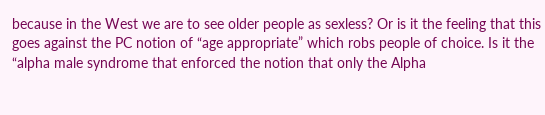because in the West we are to see older people as sexless? Or is it the feeling that this goes against the PC notion of “age appropriate” which robs people of choice. Is it the “alpha male syndrome that enforced the notion that only the Alpha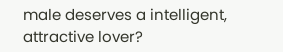male deserves a intelligent, attractive lover?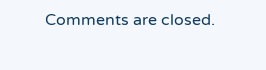Comments are closed.